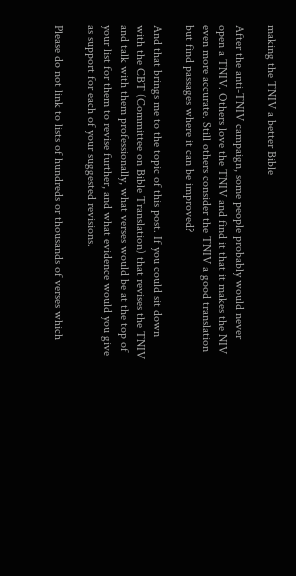making the TNIV a better Bible

After the anti-TNIV campaign, some people probably would never open a TNIV. Others love the TNIV and find it that it makes the NIV even more accurate. Still others consider the TNIV a good translation but find passages where it can be improved?

And that brings me to the topic of this post. If you could sit down with the CBT (Committee on Bible Translation) that revises the TNIV and talk with them professionally, what verses would be at the top of your list for them to revise further, and what evidence would you give as support for each of your suggested revisions.

Please do not link to lists of hundreds or thousands of verses which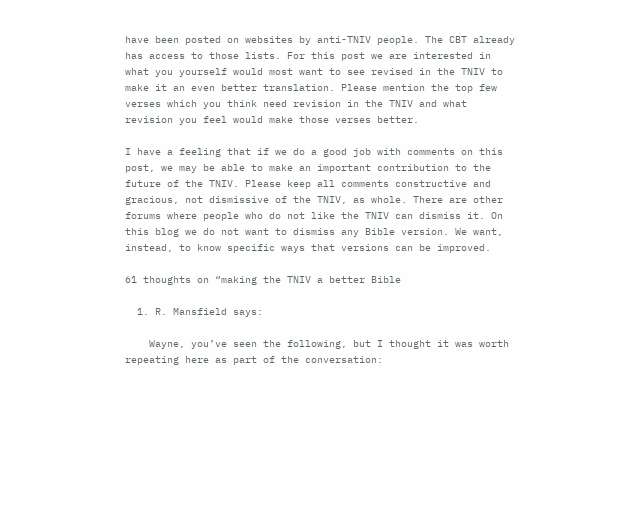have been posted on websites by anti-TNIV people. The CBT already has access to those lists. For this post we are interested in what you yourself would most want to see revised in the TNIV to make it an even better translation. Please mention the top few verses which you think need revision in the TNIV and what revision you feel would make those verses better.

I have a feeling that if we do a good job with comments on this post, we may be able to make an important contribution to the future of the TNIV. Please keep all comments constructive and gracious, not dismissive of the TNIV, as whole. There are other forums where people who do not like the TNIV can dismiss it. On this blog we do not want to dismiss any Bible version. We want, instead, to know specific ways that versions can be improved.

61 thoughts on “making the TNIV a better Bible

  1. R. Mansfield says:

    Wayne, you’ve seen the following, but I thought it was worth repeating here as part of the conversation: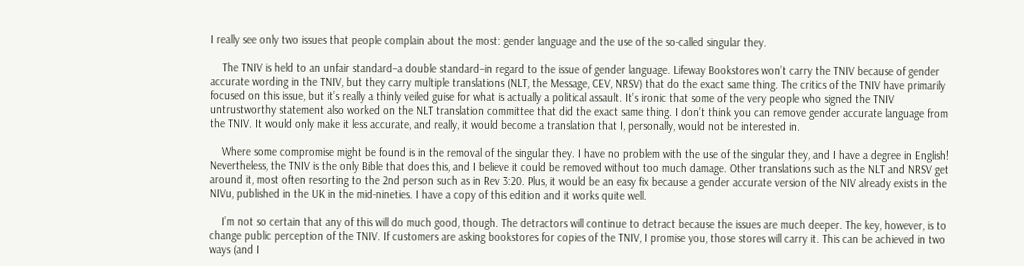I really see only two issues that people complain about the most: gender language and the use of the so-called singular they.

    The TNIV is held to an unfair standard–a double standard–in regard to the issue of gender language. Lifeway Bookstores won’t carry the TNIV because of gender accurate wording in the TNIV, but they carry multiple translations (NLT, the Message, CEV, NRSV) that do the exact same thing. The critics of the TNIV have primarily focused on this issue, but it’s really a thinly veiled guise for what is actually a political assault. It’s ironic that some of the very people who signed the TNIV untrustworthy statement also worked on the NLT translation committee that did the exact same thing. I don’t think you can remove gender accurate language from the TNIV. It would only make it less accurate, and really, it would become a translation that I, personally, would not be interested in.

    Where some compromise might be found is in the removal of the singular they. I have no problem with the use of the singular they, and I have a degree in English! Nevertheless, the TNIV is the only Bible that does this, and I believe it could be removed without too much damage. Other translations such as the NLT and NRSV get around it, most often resorting to the 2nd person such as in Rev 3:20. Plus, it would be an easy fix because a gender accurate version of the NIV already exists in the NIVu, published in the UK in the mid-nineties. I have a copy of this edition and it works quite well.

    I’m not so certain that any of this will do much good, though. The detractors will continue to detract because the issues are much deeper. The key, however, is to change public perception of the TNIV. If customers are asking bookstores for copies of the TNIV, I promise you, those stores will carry it. This can be achieved in two ways (and I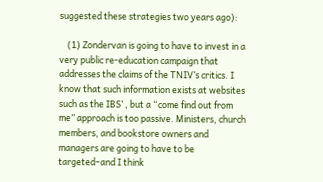suggested these strategies two years ago):

    (1) Zondervan is going to have to invest in a very public re-education campaign that addresses the claims of the TNIV’s critics. I know that such information exists at websites such as the IBS’ , but a “come find out from me” approach is too passive. Ministers, church members, and bookstore owners and managers are going to have to be targeted–and I think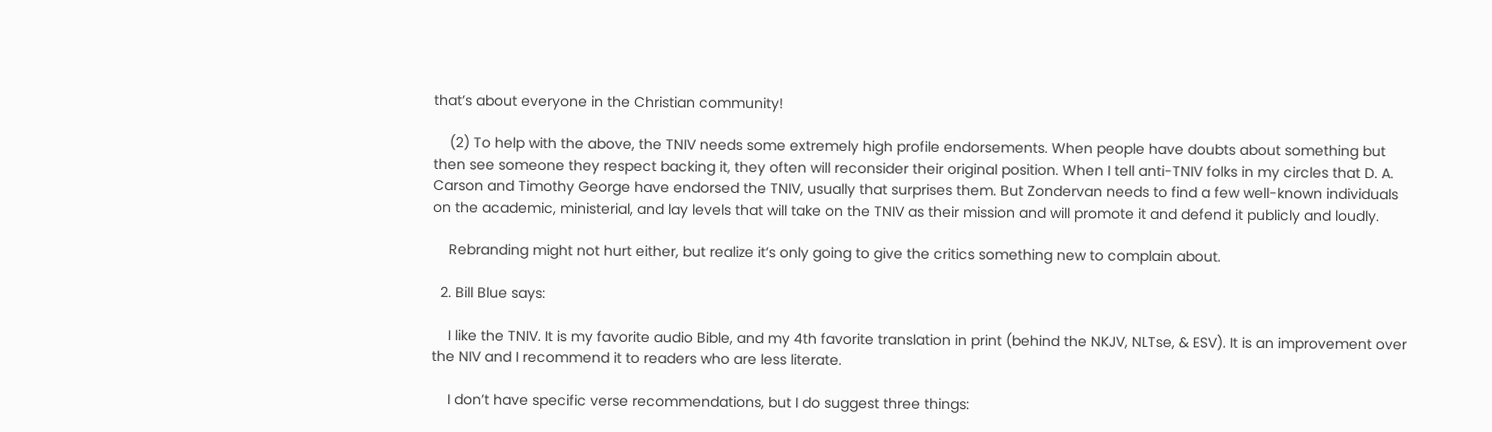that’s about everyone in the Christian community!

    (2) To help with the above, the TNIV needs some extremely high profile endorsements. When people have doubts about something but then see someone they respect backing it, they often will reconsider their original position. When I tell anti-TNIV folks in my circles that D. A. Carson and Timothy George have endorsed the TNIV, usually that surprises them. But Zondervan needs to find a few well-known individuals on the academic, ministerial, and lay levels that will take on the TNIV as their mission and will promote it and defend it publicly and loudly.

    Rebranding might not hurt either, but realize it’s only going to give the critics something new to complain about.

  2. Bill Blue says:

    I like the TNIV. It is my favorite audio Bible, and my 4th favorite translation in print (behind the NKJV, NLTse, & ESV). It is an improvement over the NIV and I recommend it to readers who are less literate.

    I don’t have specific verse recommendations, but I do suggest three things: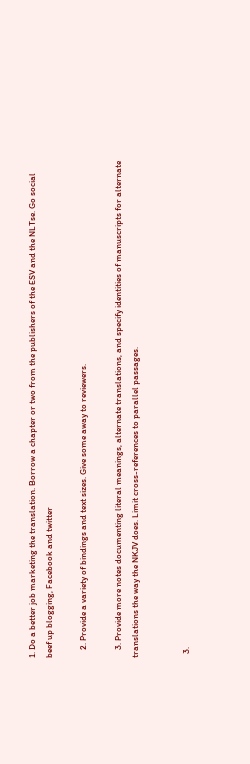1. Do a better job marketing the translation. Borrow a chapter or two from the publishers of the ESV and the NLTse. Go social beef up blogging, Facebook and twitter

    2. Provide a variety of bindings and text sizes. Give some away to reviewers.

    3. Provide more notes documenting literal meanings, alternate translations, and specify identities of manuscripts for alternate translations the way the NKJV does. Limit cross-references to parallel passages.


  3.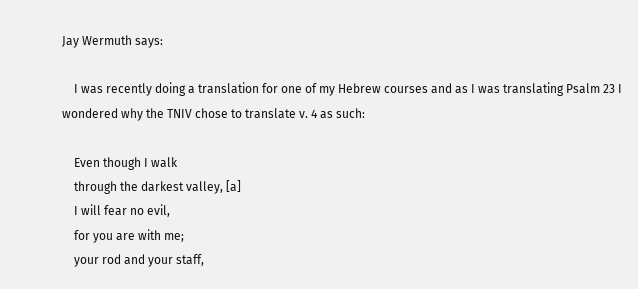Jay Wermuth says:

    I was recently doing a translation for one of my Hebrew courses and as I was translating Psalm 23 I wondered why the TNIV chose to translate v. 4 as such:

    Even though I walk
    through the darkest valley, [a]
    I will fear no evil,
    for you are with me;
    your rod and your staff,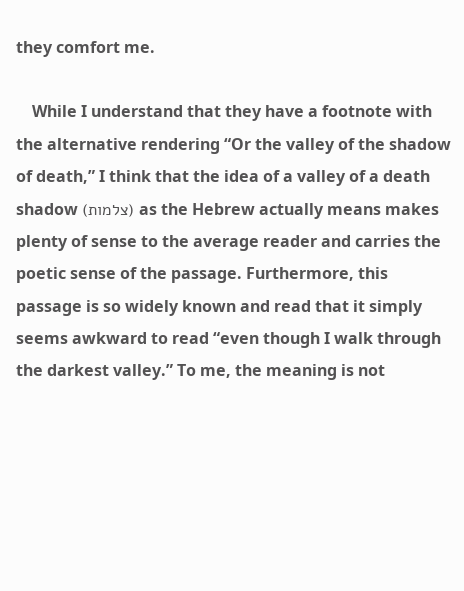they comfort me.

    While I understand that they have a footnote with the alternative rendering “Or the valley of the shadow of death,” I think that the idea of a valley of a death shadow (צלמות) as the Hebrew actually means makes plenty of sense to the average reader and carries the poetic sense of the passage. Furthermore, this passage is so widely known and read that it simply seems awkward to read “even though I walk through the darkest valley.” To me, the meaning is not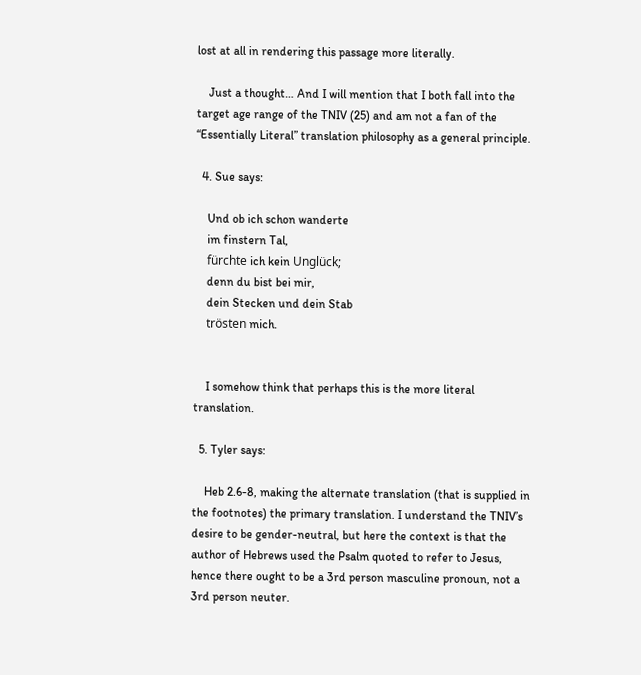lost at all in rendering this passage more literally.

    Just a thought… And I will mention that I both fall into the target age range of the TNIV (25) and am not a fan of the “Essentially Literal” translation philosophy as a general principle.

  4. Sue says:

    Und ob ich schon wanderte
    im finstern Tal,
    fürchte ich kein Unglück;
    denn du bist bei mir,
    dein Stecken und dein Stab
    trösten mich.


    I somehow think that perhaps this is the more literal translation.

  5. Tyler says:

    Heb 2.6-8, making the alternate translation (that is supplied in the footnotes) the primary translation. I understand the TNIV’s desire to be gender-neutral, but here the context is that the author of Hebrews used the Psalm quoted to refer to Jesus, hence there ought to be a 3rd person masculine pronoun, not a 3rd person neuter.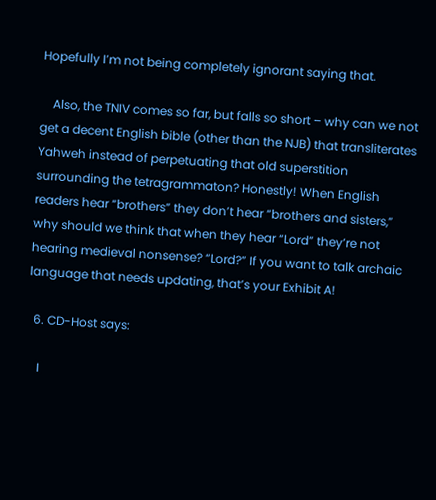Hopefully I’m not being completely ignorant saying that.

    Also, the TNIV comes so far, but falls so short – why can we not get a decent English bible (other than the NJB) that transliterates Yahweh instead of perpetuating that old superstition surrounding the tetragrammaton? Honestly! When English readers hear “brothers” they don’t hear “brothers and sisters,” why should we think that when they hear “Lord” they’re not hearing medieval nonsense? “Lord?” If you want to talk archaic language that needs updating, that’s your Exhibit A!

  6. CD-Host says:

    I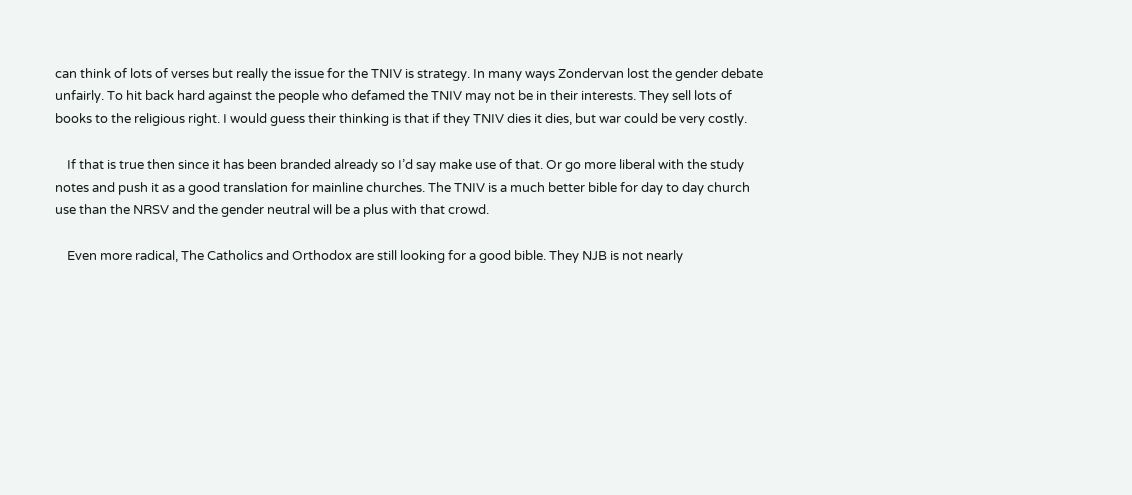can think of lots of verses but really the issue for the TNIV is strategy. In many ways Zondervan lost the gender debate unfairly. To hit back hard against the people who defamed the TNIV may not be in their interests. They sell lots of books to the religious right. I would guess their thinking is that if they TNIV dies it dies, but war could be very costly.

    If that is true then since it has been branded already so I’d say make use of that. Or go more liberal with the study notes and push it as a good translation for mainline churches. The TNIV is a much better bible for day to day church use than the NRSV and the gender neutral will be a plus with that crowd.

    Even more radical, The Catholics and Orthodox are still looking for a good bible. They NJB is not nearly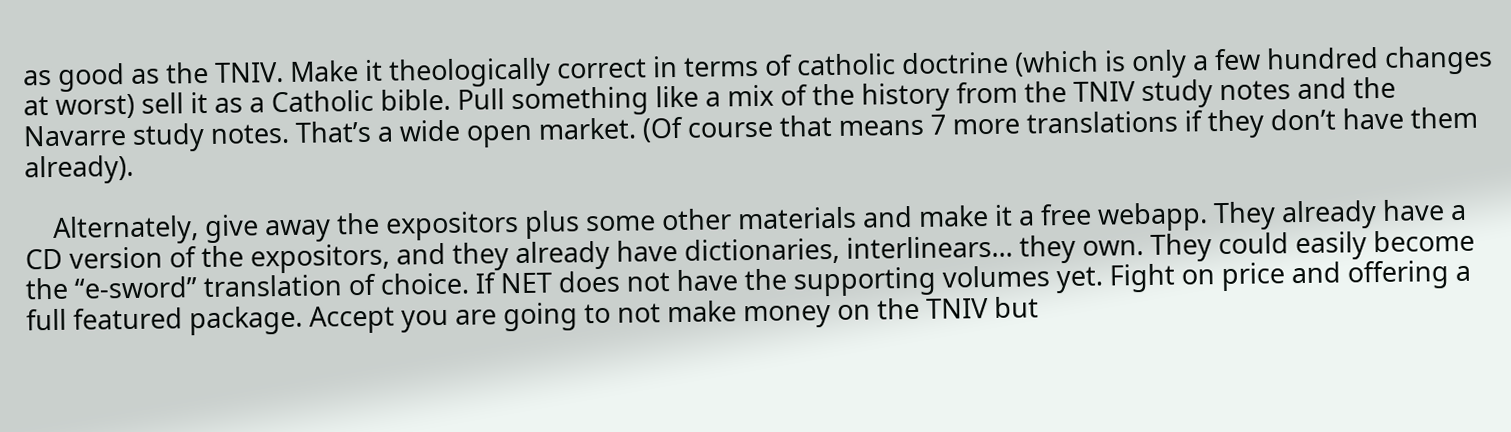as good as the TNIV. Make it theologically correct in terms of catholic doctrine (which is only a few hundred changes at worst) sell it as a Catholic bible. Pull something like a mix of the history from the TNIV study notes and the Navarre study notes. That’s a wide open market. (Of course that means 7 more translations if they don’t have them already).

    Alternately, give away the expositors plus some other materials and make it a free webapp. They already have a CD version of the expositors, and they already have dictionaries, interlinears… they own. They could easily become the “e-sword” translation of choice. If NET does not have the supporting volumes yet. Fight on price and offering a full featured package. Accept you are going to not make money on the TNIV but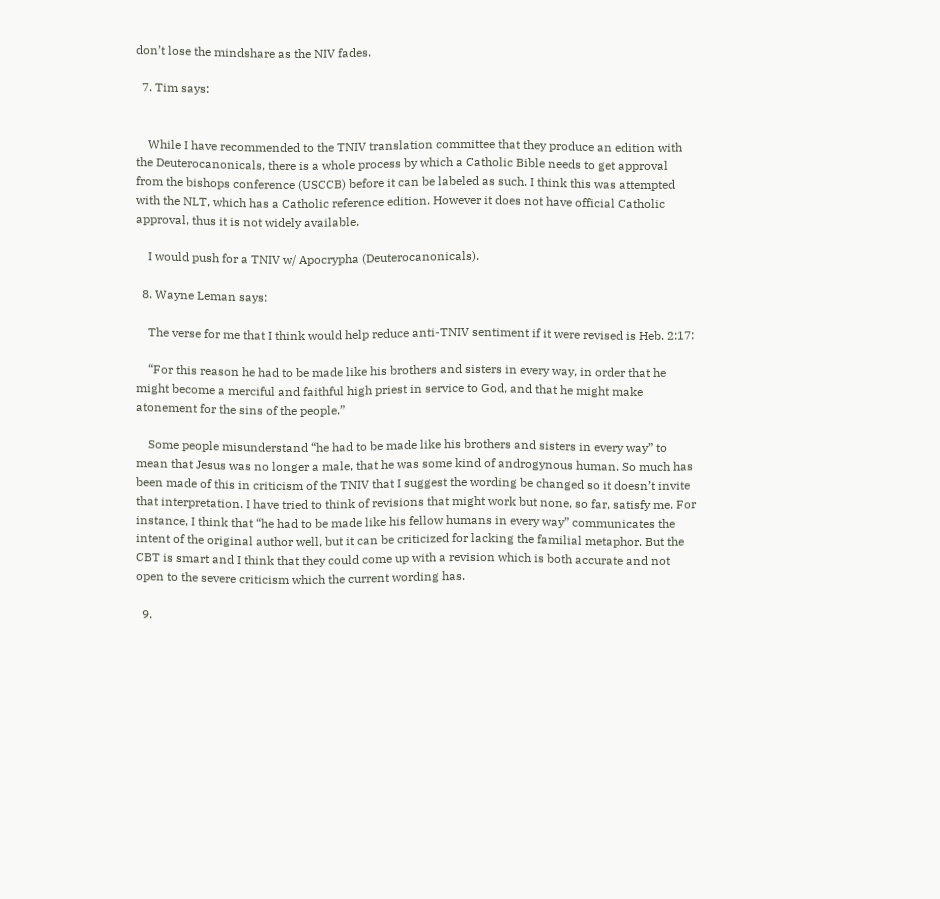don’t lose the mindshare as the NIV fades.

  7. Tim says:


    While I have recommended to the TNIV translation committee that they produce an edition with the Deuterocanonicals, there is a whole process by which a Catholic Bible needs to get approval from the bishops conference (USCCB) before it can be labeled as such. I think this was attempted with the NLT, which has a Catholic reference edition. However it does not have official Catholic approval, thus it is not widely available.

    I would push for a TNIV w/ Apocrypha (Deuterocanonicals).

  8. Wayne Leman says:

    The verse for me that I think would help reduce anti-TNIV sentiment if it were revised is Heb. 2:17:

    “For this reason he had to be made like his brothers and sisters in every way, in order that he might become a merciful and faithful high priest in service to God, and that he might make atonement for the sins of the people.”

    Some people misunderstand “he had to be made like his brothers and sisters in every way” to mean that Jesus was no longer a male, that he was some kind of androgynous human. So much has been made of this in criticism of the TNIV that I suggest the wording be changed so it doesn’t invite that interpretation. I have tried to think of revisions that might work but none, so far, satisfy me. For instance, I think that “he had to be made like his fellow humans in every way” communicates the intent of the original author well, but it can be criticized for lacking the familial metaphor. But the CBT is smart and I think that they could come up with a revision which is both accurate and not open to the severe criticism which the current wording has.

  9.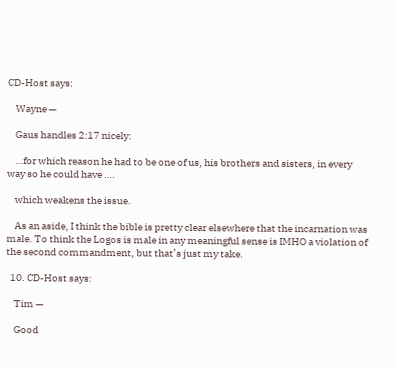CD-Host says:

    Wayne —

    Gaus handles 2:17 nicely:

    …for which reason he had to be one of us, his brothers and sisters, in every way so he could have ….

    which weakens the issue.

    As an aside, I think the bible is pretty clear elsewhere that the incarnation was male. To think the Logos is male in any meaningful sense is IMHO a violation of the second commandment, but that’s just my take.

  10. CD-Host says:

    Tim —

    Good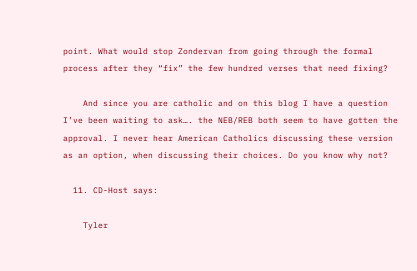point. What would stop Zondervan from going through the formal process after they “fix” the few hundred verses that need fixing?

    And since you are catholic and on this blog I have a question I’ve been waiting to ask…. the NEB/REB both seem to have gotten the approval. I never hear American Catholics discussing these version as an option, when discussing their choices. Do you know why not?

  11. CD-Host says:

    Tyler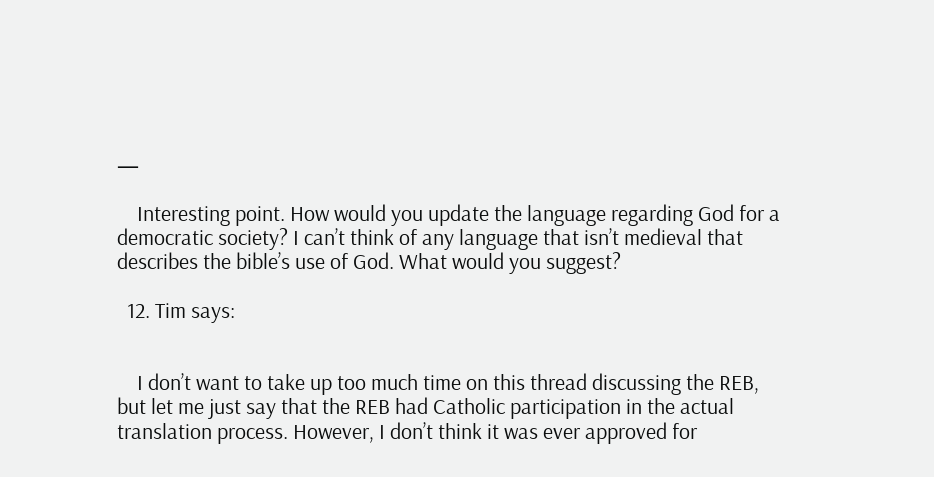—

    Interesting point. How would you update the language regarding God for a democratic society? I can’t think of any language that isn’t medieval that describes the bible’s use of God. What would you suggest?

  12. Tim says:


    I don’t want to take up too much time on this thread discussing the REB, but let me just say that the REB had Catholic participation in the actual translation process. However, I don’t think it was ever approved for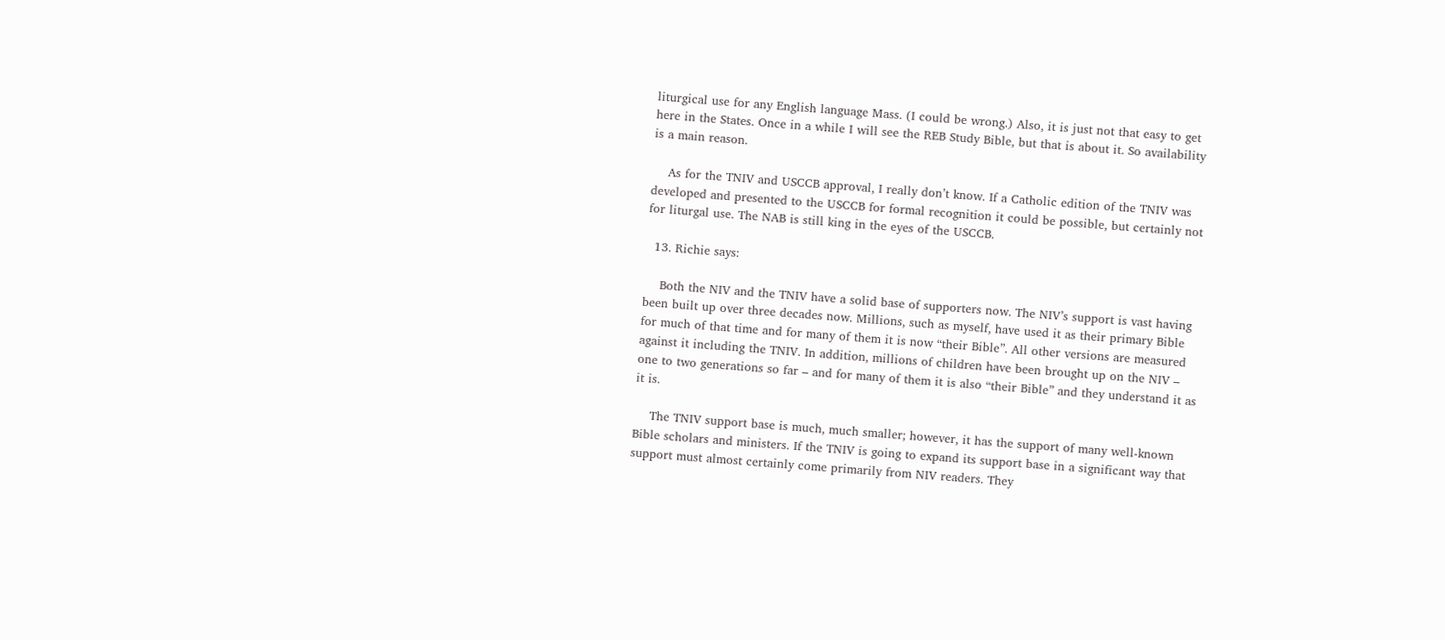liturgical use for any English language Mass. (I could be wrong.) Also, it is just not that easy to get here in the States. Once in a while I will see the REB Study Bible, but that is about it. So availability is a main reason.

    As for the TNIV and USCCB approval, I really don’t know. If a Catholic edition of the TNIV was developed and presented to the USCCB for formal recognition it could be possible, but certainly not for liturgal use. The NAB is still king in the eyes of the USCCB.

  13. Richie says:

    Both the NIV and the TNIV have a solid base of supporters now. The NIV’s support is vast having been built up over three decades now. Millions, such as myself, have used it as their primary Bible for much of that time and for many of them it is now “their Bible”. All other versions are measured against it including the TNIV. In addition, millions of children have been brought up on the NIV – one to two generations so far – and for many of them it is also “their Bible” and they understand it as it is.

    The TNIV support base is much, much smaller; however, it has the support of many well-known Bible scholars and ministers. If the TNIV is going to expand its support base in a significant way that support must almost certainly come primarily from NIV readers. They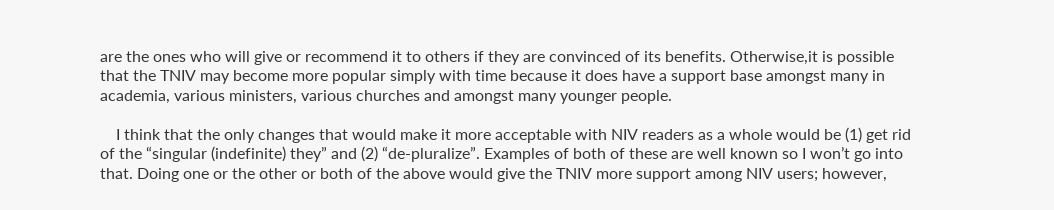are the ones who will give or recommend it to others if they are convinced of its benefits. Otherwise,it is possible that the TNIV may become more popular simply with time because it does have a support base amongst many in academia, various ministers, various churches and amongst many younger people.

    I think that the only changes that would make it more acceptable with NIV readers as a whole would be (1) get rid of the “singular (indefinite) they” and (2) “de-pluralize”. Examples of both of these are well known so I won’t go into that. Doing one or the other or both of the above would give the TNIV more support among NIV users; however,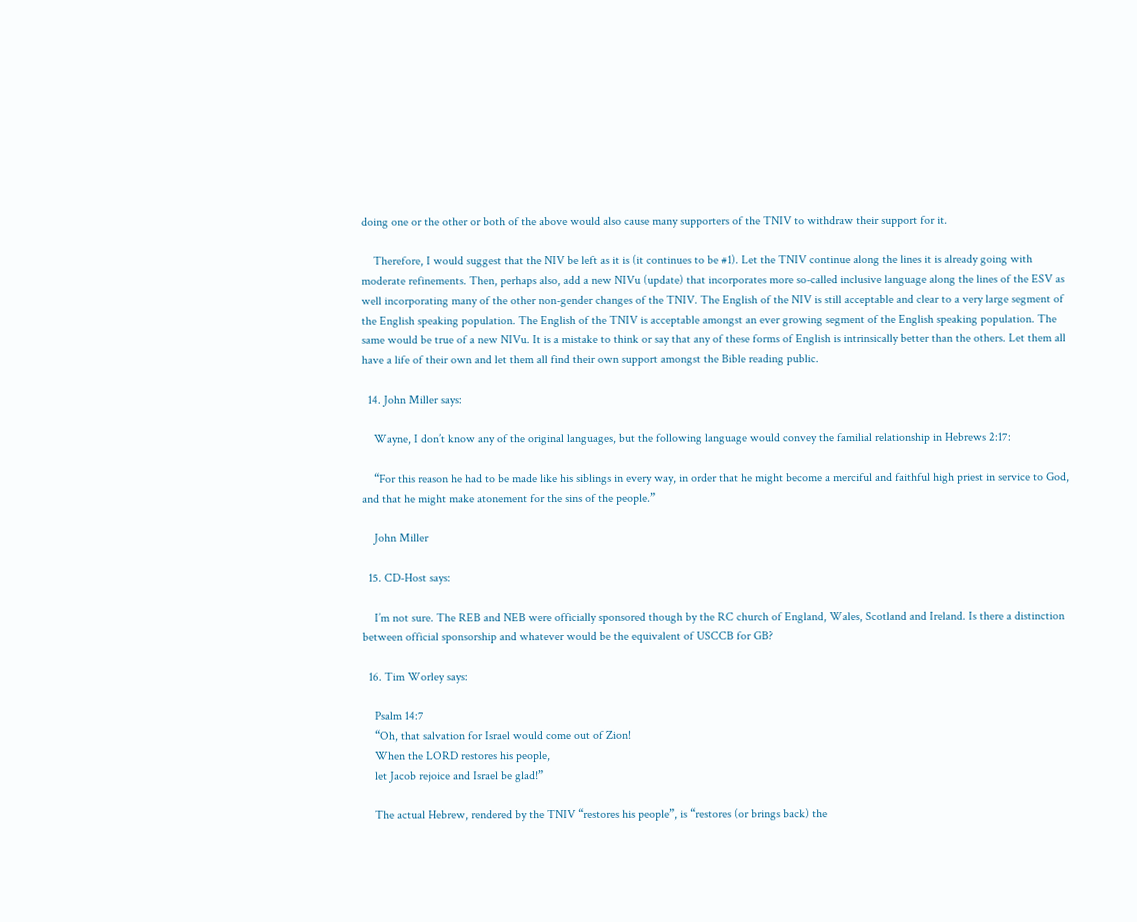doing one or the other or both of the above would also cause many supporters of the TNIV to withdraw their support for it.

    Therefore, I would suggest that the NIV be left as it is (it continues to be #1). Let the TNIV continue along the lines it is already going with moderate refinements. Then, perhaps also, add a new NIVu (update) that incorporates more so-called inclusive language along the lines of the ESV as well incorporating many of the other non-gender changes of the TNIV. The English of the NIV is still acceptable and clear to a very large segment of the English speaking population. The English of the TNIV is acceptable amongst an ever growing segment of the English speaking population. The same would be true of a new NIVu. It is a mistake to think or say that any of these forms of English is intrinsically better than the others. Let them all have a life of their own and let them all find their own support amongst the Bible reading public.

  14. John Miller says:

    Wayne, I don’t know any of the original languages, but the following language would convey the familial relationship in Hebrews 2:17:

    “For this reason he had to be made like his siblings in every way, in order that he might become a merciful and faithful high priest in service to God, and that he might make atonement for the sins of the people.”

    John Miller

  15. CD-Host says:

    I’m not sure. The REB and NEB were officially sponsored though by the RC church of England, Wales, Scotland and Ireland. Is there a distinction between official sponsorship and whatever would be the equivalent of USCCB for GB?

  16. Tim Worley says:

    Psalm 14:7
    “Oh, that salvation for Israel would come out of Zion!
    When the LORD restores his people,
    let Jacob rejoice and Israel be glad!”

    The actual Hebrew, rendered by the TNIV “restores his people”, is “restores (or brings back) the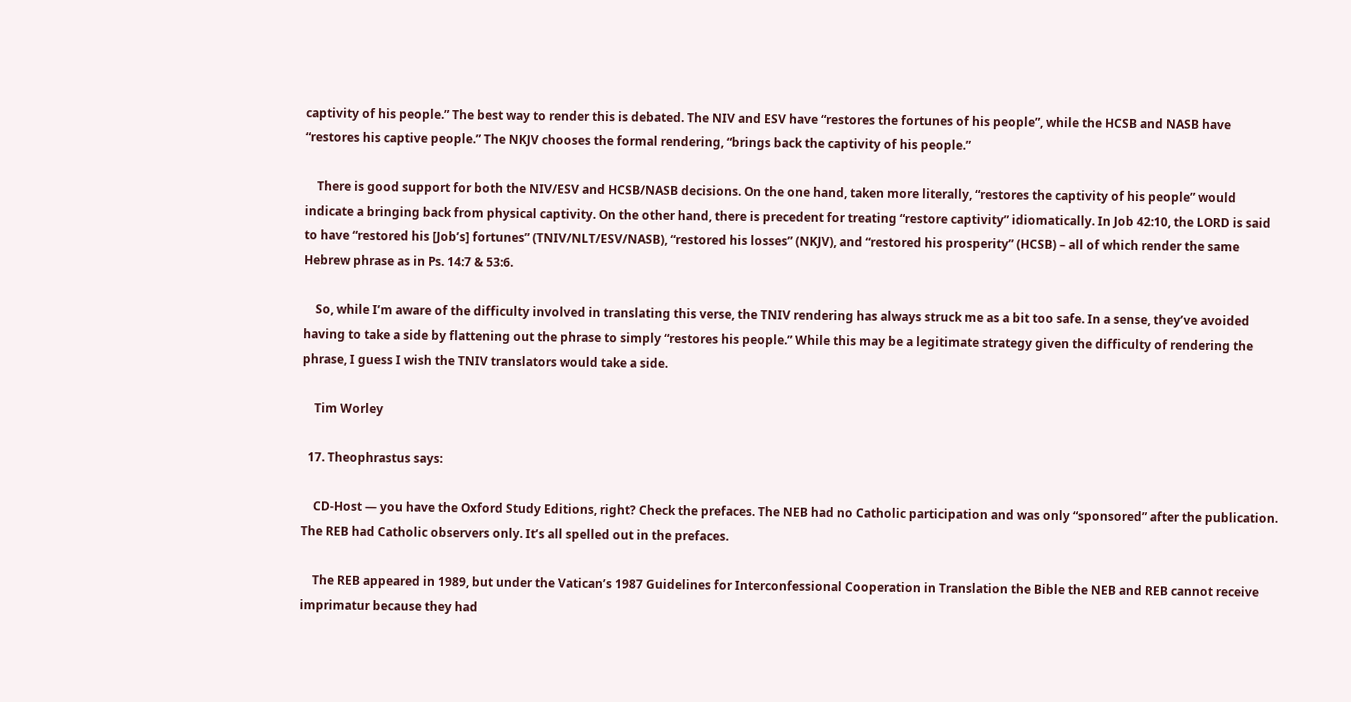captivity of his people.” The best way to render this is debated. The NIV and ESV have “restores the fortunes of his people”, while the HCSB and NASB have “restores his captive people.” The NKJV chooses the formal rendering, “brings back the captivity of his people.”

    There is good support for both the NIV/ESV and HCSB/NASB decisions. On the one hand, taken more literally, “restores the captivity of his people” would indicate a bringing back from physical captivity. On the other hand, there is precedent for treating “restore captivity” idiomatically. In Job 42:10, the LORD is said to have “restored his [Job’s] fortunes” (TNIV/NLT/ESV/NASB), “restored his losses” (NKJV), and “restored his prosperity” (HCSB) – all of which render the same Hebrew phrase as in Ps. 14:7 & 53:6.

    So, while I’m aware of the difficulty involved in translating this verse, the TNIV rendering has always struck me as a bit too safe. In a sense, they’ve avoided having to take a side by flattening out the phrase to simply “restores his people.” While this may be a legitimate strategy given the difficulty of rendering the phrase, I guess I wish the TNIV translators would take a side.

    Tim Worley

  17. Theophrastus says:

    CD-Host — you have the Oxford Study Editions, right? Check the prefaces. The NEB had no Catholic participation and was only “sponsored” after the publication. The REB had Catholic observers only. It’s all spelled out in the prefaces.

    The REB appeared in 1989, but under the Vatican’s 1987 Guidelines for Interconfessional Cooperation in Translation the Bible the NEB and REB cannot receive imprimatur because they had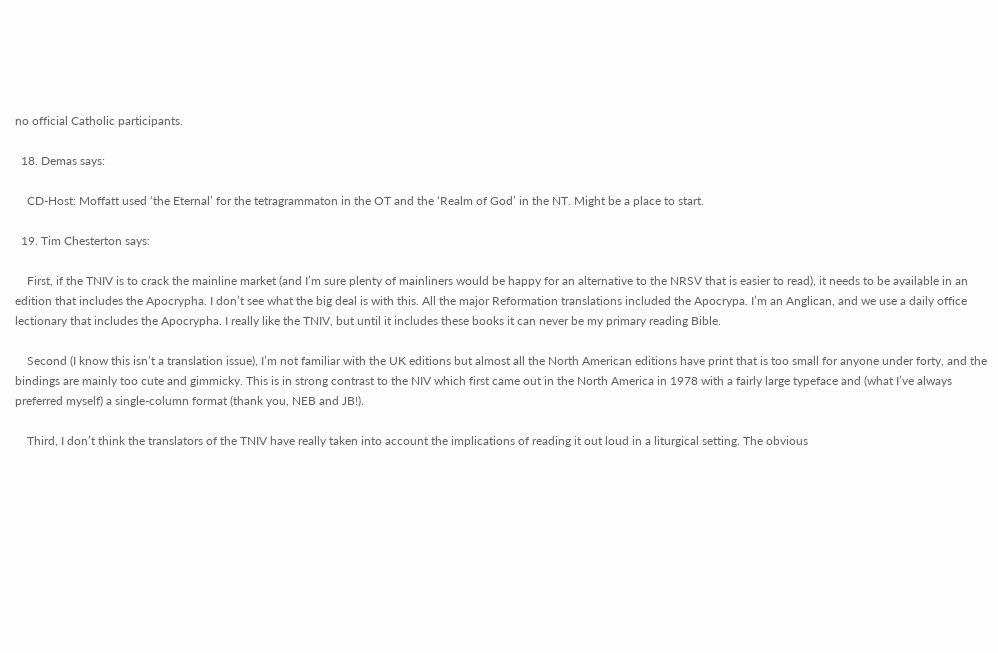no official Catholic participants.

  18. Demas says:

    CD-Host: Moffatt used ‘the Eternal’ for the tetragrammaton in the OT and the ‘Realm of God’ in the NT. Might be a place to start.

  19. Tim Chesterton says:

    First, if the TNIV is to crack the mainline market (and I’m sure plenty of mainliners would be happy for an alternative to the NRSV that is easier to read), it needs to be available in an edition that includes the Apocrypha. I don’t see what the big deal is with this. All the major Reformation translations included the Apocrypa. I’m an Anglican, and we use a daily office lectionary that includes the Apocrypha. I really like the TNIV, but until it includes these books it can never be my primary reading Bible.

    Second (I know this isn’t a translation issue), I’m not familiar with the UK editions but almost all the North American editions have print that is too small for anyone under forty, and the bindings are mainly too cute and gimmicky. This is in strong contrast to the NIV which first came out in the North America in 1978 with a fairly large typeface and (what I’ve always preferred myself) a single-column format (thank you, NEB and JB!).

    Third, I don’t think the translators of the TNIV have really taken into account the implications of reading it out loud in a liturgical setting. The obvious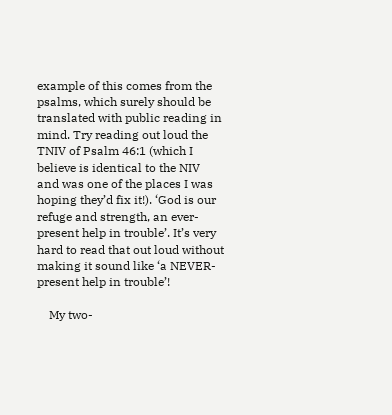example of this comes from the psalms, which surely should be translated with public reading in mind. Try reading out loud the TNIV of Psalm 46:1 (which I believe is identical to the NIV and was one of the places I was hoping they’d fix it!). ‘God is our refuge and strength, an ever-present help in trouble’. It’s very hard to read that out loud without making it sound like ‘a NEVER-present help in trouble’!

    My two-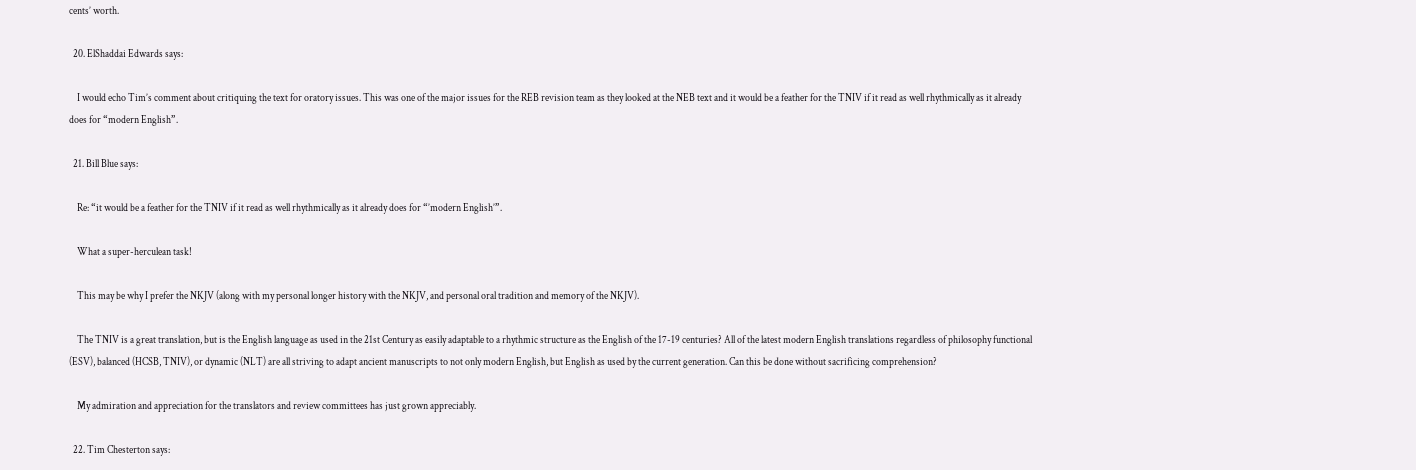cents’ worth.

  20. ElShaddai Edwards says:

    I would echo Tim’s comment about critiquing the text for oratory issues. This was one of the major issues for the REB revision team as they looked at the NEB text and it would be a feather for the TNIV if it read as well rhythmically as it already does for “modern English”.

  21. Bill Blue says:

    Re: “it would be a feather for the TNIV if it read as well rhythmically as it already does for “’modern English’”.

    What a super-herculean task!

    This may be why I prefer the NKJV (along with my personal longer history with the NKJV, and personal oral tradition and memory of the NKJV).

    The TNIV is a great translation, but is the English language as used in the 21st Century as easily adaptable to a rhythmic structure as the English of the 17-19 centuries? All of the latest modern English translations regardless of philosophy functional (ESV), balanced (HCSB, TNIV), or dynamic (NLT) are all striving to adapt ancient manuscripts to not only modern English, but English as used by the current generation. Can this be done without sacrificing comprehension?

    My admiration and appreciation for the translators and review committees has just grown appreciably.

  22. Tim Chesterton says: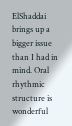ElShaddai brings up a bigger issue than I had in mind. Oral rhythmic structure is wonderful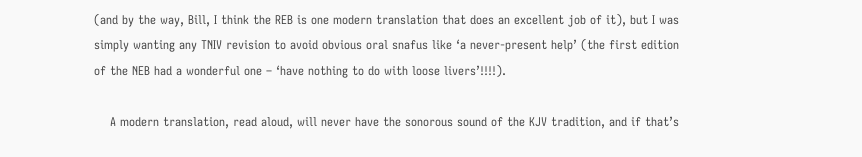(and by the way, Bill, I think the REB is one modern translation that does an excellent job of it), but I was simply wanting any TNIV revision to avoid obvious oral snafus like ‘a never-present help’ (the first edition of the NEB had a wonderful one – ‘have nothing to do with loose livers’!!!!).

    A modern translation, read aloud, will never have the sonorous sound of the KJV tradition, and if that’s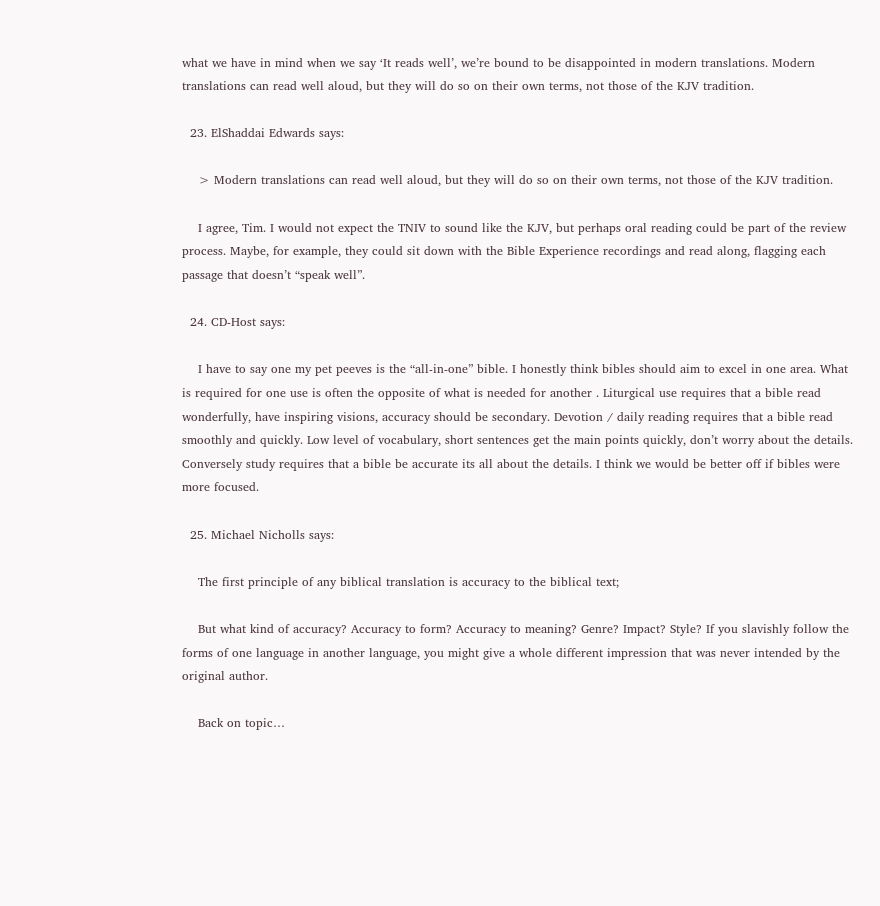what we have in mind when we say ‘It reads well’, we’re bound to be disappointed in modern translations. Modern translations can read well aloud, but they will do so on their own terms, not those of the KJV tradition.

  23. ElShaddai Edwards says:

    > Modern translations can read well aloud, but they will do so on their own terms, not those of the KJV tradition.

    I agree, Tim. I would not expect the TNIV to sound like the KJV, but perhaps oral reading could be part of the review process. Maybe, for example, they could sit down with the Bible Experience recordings and read along, flagging each passage that doesn’t “speak well”.

  24. CD-Host says:

    I have to say one my pet peeves is the “all-in-one” bible. I honestly think bibles should aim to excel in one area. What is required for one use is often the opposite of what is needed for another . Liturgical use requires that a bible read wonderfully, have inspiring visions, accuracy should be secondary. Devotion / daily reading requires that a bible read smoothly and quickly. Low level of vocabulary, short sentences get the main points quickly, don’t worry about the details. Conversely study requires that a bible be accurate its all about the details. I think we would be better off if bibles were more focused.

  25. Michael Nicholls says:

    The first principle of any biblical translation is accuracy to the biblical text;

    But what kind of accuracy? Accuracy to form? Accuracy to meaning? Genre? Impact? Style? If you slavishly follow the forms of one language in another language, you might give a whole different impression that was never intended by the original author.

    Back on topic…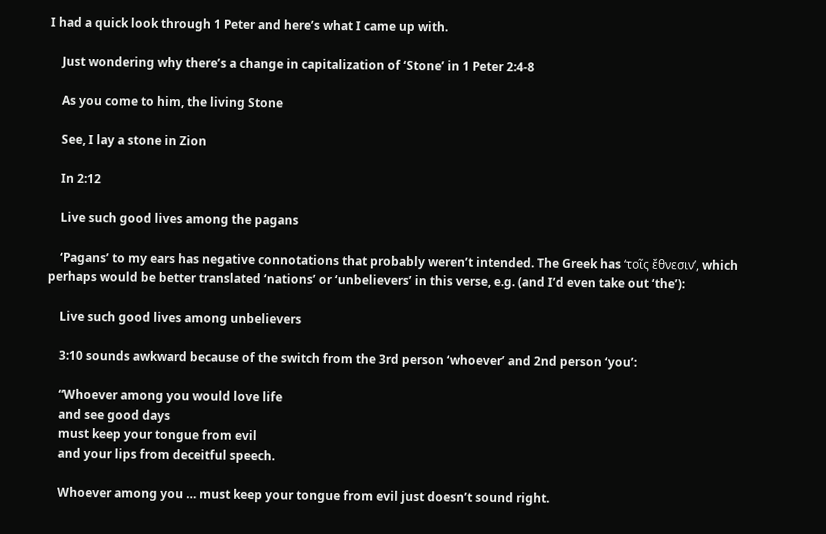I had a quick look through 1 Peter and here’s what I came up with.

    Just wondering why there’s a change in capitalization of ‘Stone’ in 1 Peter 2:4-8

    As you come to him, the living Stone

    See, I lay a stone in Zion

    In 2:12

    Live such good lives among the pagans

    ‘Pagans’ to my ears has negative connotations that probably weren’t intended. The Greek has ‘τοῖς ἔθνεσιν’, which perhaps would be better translated ‘nations’ or ‘unbelievers’ in this verse, e.g. (and I’d even take out ‘the’):

    Live such good lives among unbelievers

    3:10 sounds awkward because of the switch from the 3rd person ‘whoever’ and 2nd person ‘you’:

    “Whoever among you would love life
    and see good days
    must keep your tongue from evil
    and your lips from deceitful speech.

    Whoever among you … must keep your tongue from evil just doesn’t sound right.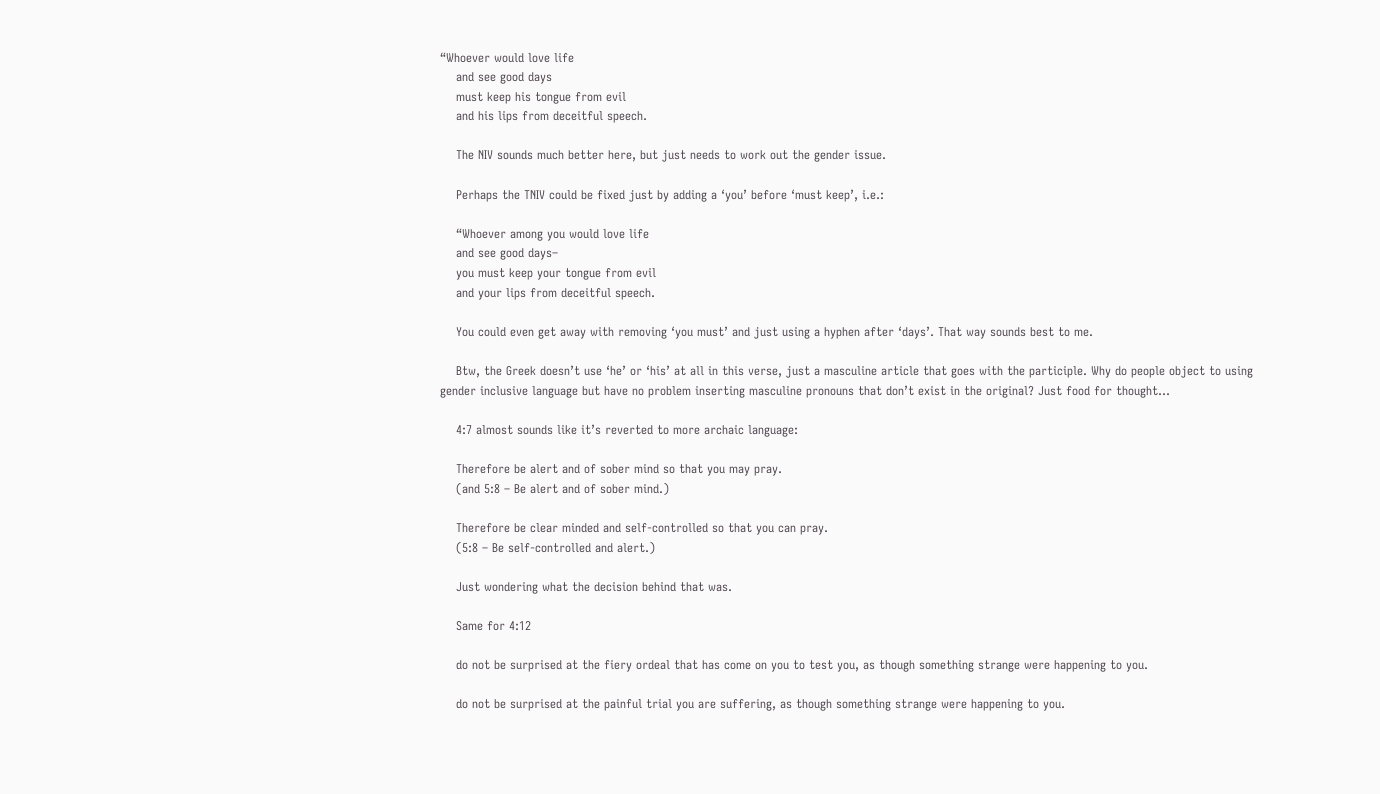“Whoever would love life
    and see good days
    must keep his tongue from evil
    and his lips from deceitful speech.

    The NIV sounds much better here, but just needs to work out the gender issue.

    Perhaps the TNIV could be fixed just by adding a ‘you’ before ‘must keep’, i.e.:

    “Whoever among you would love life
    and see good days–
    you must keep your tongue from evil
    and your lips from deceitful speech.

    You could even get away with removing ‘you must’ and just using a hyphen after ‘days’. That way sounds best to me.

    Btw, the Greek doesn’t use ‘he’ or ‘his’ at all in this verse, just a masculine article that goes with the participle. Why do people object to using gender inclusive language but have no problem inserting masculine pronouns that don’t exist in the original? Just food for thought…

    4:7 almost sounds like it’s reverted to more archaic language:

    Therefore be alert and of sober mind so that you may pray.
    (and 5:8 – Be alert and of sober mind.)

    Therefore be clear minded and self-controlled so that you can pray.
    (5:8 – Be self-controlled and alert.)

    Just wondering what the decision behind that was.

    Same for 4:12

    do not be surprised at the fiery ordeal that has come on you to test you, as though something strange were happening to you.

    do not be surprised at the painful trial you are suffering, as though something strange were happening to you.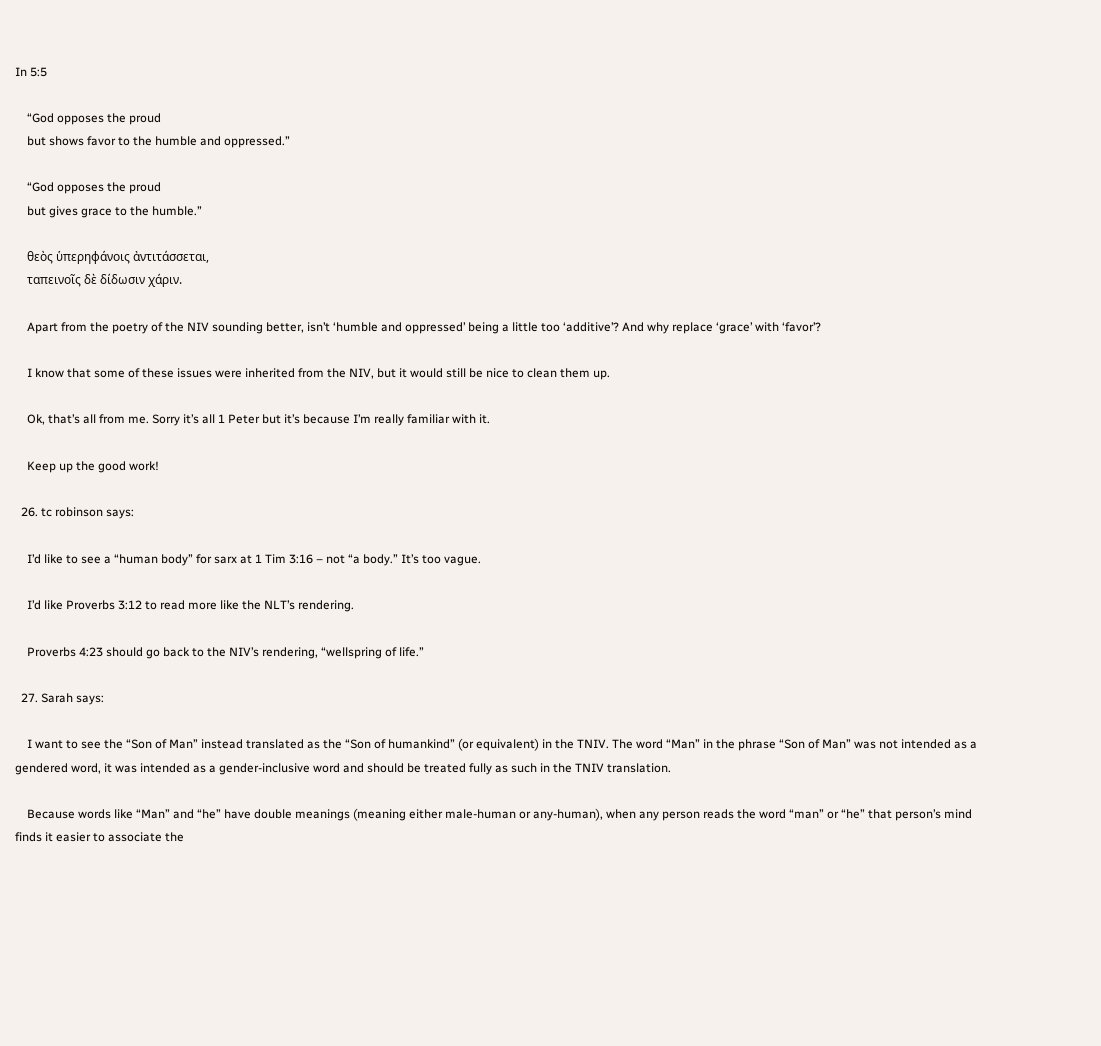In 5:5

    “God opposes the proud
    but shows favor to the humble and oppressed.”

    “God opposes the proud
    but gives grace to the humble.”

    θεὸς ὑπερηφάνοις ἀντιτάσσεται,
    ταπεινοῖς δὲ δίδωσιν χάριν.

    Apart from the poetry of the NIV sounding better, isn’t ‘humble and oppressed’ being a little too ‘additive’? And why replace ‘grace’ with ‘favor’?

    I know that some of these issues were inherited from the NIV, but it would still be nice to clean them up.

    Ok, that’s all from me. Sorry it’s all 1 Peter but it’s because I’m really familiar with it.

    Keep up the good work!

  26. tc robinson says:

    I’d like to see a “human body” for sarx at 1 Tim 3:16 – not “a body.” It’s too vague.

    I’d like Proverbs 3:12 to read more like the NLT’s rendering.

    Proverbs 4:23 should go back to the NIV’s rendering, “wellspring of life.”

  27. Sarah says:

    I want to see the “Son of Man” instead translated as the “Son of humankind” (or equivalent) in the TNIV. The word “Man” in the phrase “Son of Man” was not intended as a gendered word, it was intended as a gender-inclusive word and should be treated fully as such in the TNIV translation.

    Because words like “Man” and “he” have double meanings (meaning either male-human or any-human), when any person reads the word “man” or “he” that person’s mind finds it easier to associate the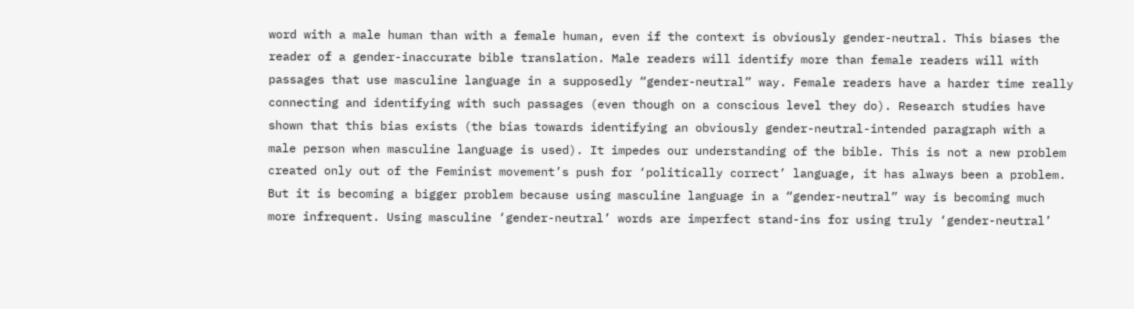word with a male human than with a female human, even if the context is obviously gender-neutral. This biases the reader of a gender-inaccurate bible translation. Male readers will identify more than female readers will with passages that use masculine language in a supposedly “gender-neutral” way. Female readers have a harder time really connecting and identifying with such passages (even though on a conscious level they do). Research studies have shown that this bias exists (the bias towards identifying an obviously gender-neutral-intended paragraph with a male person when masculine language is used). It impedes our understanding of the bible. This is not a new problem created only out of the Feminist movement’s push for ‘politically correct’ language, it has always been a problem. But it is becoming a bigger problem because using masculine language in a “gender-neutral” way is becoming much more infrequent. Using masculine ‘gender-neutral’ words are imperfect stand-ins for using truly ‘gender-neutral’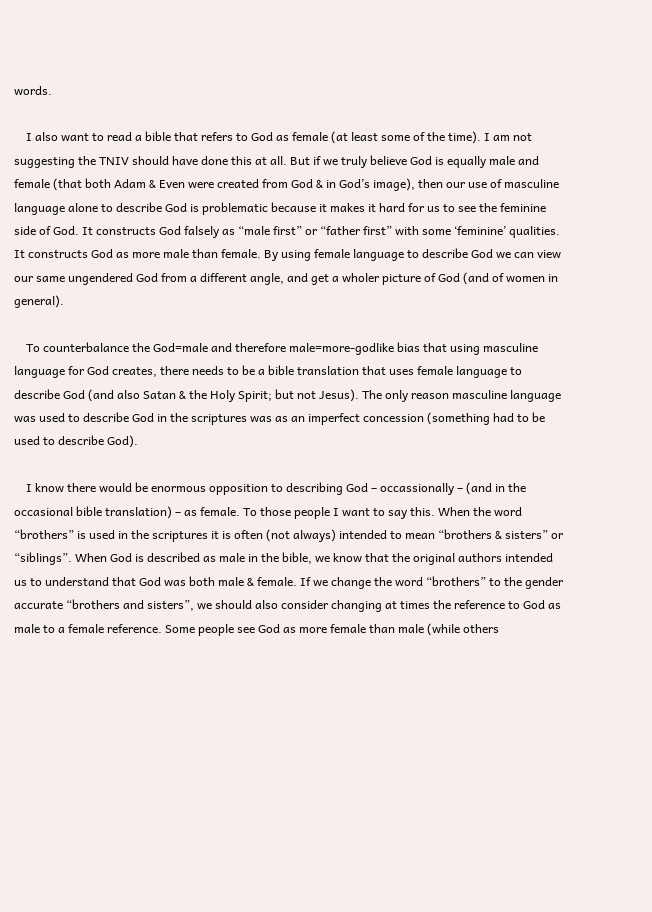words.

    I also want to read a bible that refers to God as female (at least some of the time). I am not suggesting the TNIV should have done this at all. But if we truly believe God is equally male and female (that both Adam & Even were created from God & in God’s image), then our use of masculine language alone to describe God is problematic because it makes it hard for us to see the feminine side of God. It constructs God falsely as “male first” or “father first” with some ‘feminine’ qualities. It constructs God as more male than female. By using female language to describe God we can view our same ungendered God from a different angle, and get a wholer picture of God (and of women in general).

    To counterbalance the God=male and therefore male=more-godlike bias that using masculine language for God creates, there needs to be a bible translation that uses female language to describe God (and also Satan & the Holy Spirit; but not Jesus). The only reason masculine language was used to describe God in the scriptures was as an imperfect concession (something had to be used to describe God).

    I know there would be enormous opposition to describing God – occassionally – (and in the occasional bible translation) – as female. To those people I want to say this. When the word “brothers” is used in the scriptures it is often (not always) intended to mean “brothers & sisters” or “siblings”. When God is described as male in the bible, we know that the original authors intended us to understand that God was both male & female. If we change the word “brothers” to the gender accurate “brothers and sisters”, we should also consider changing at times the reference to God as male to a female reference. Some people see God as more female than male (while others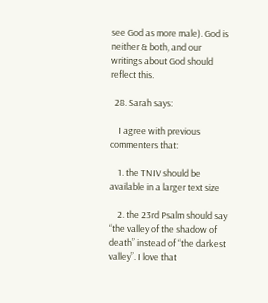see God as more male). God is neither & both, and our writings about God should reflect this.

  28. Sarah says:

    I agree with previous commenters that:

    1. the TNIV should be available in a larger text size

    2. the 23rd Psalm should say “the valley of the shadow of death” instead of “the darkest valley”. I love that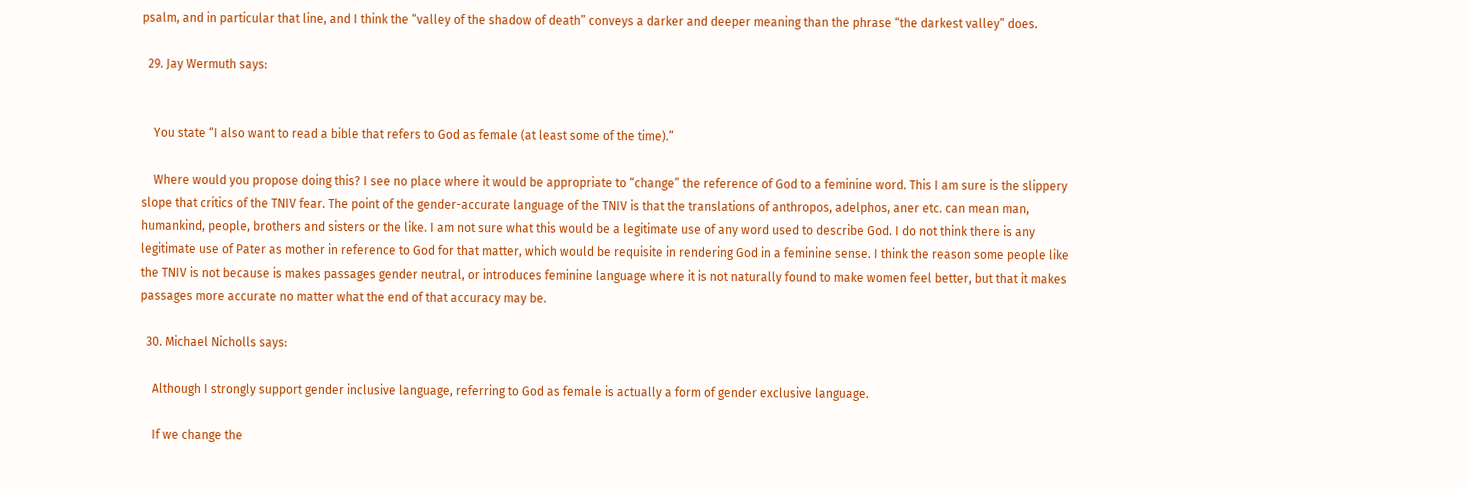psalm, and in particular that line, and I think the “valley of the shadow of death” conveys a darker and deeper meaning than the phrase “the darkest valley” does.

  29. Jay Wermuth says:


    You state “I also want to read a bible that refers to God as female (at least some of the time).”

    Where would you propose doing this? I see no place where it would be appropriate to “change” the reference of God to a feminine word. This I am sure is the slippery slope that critics of the TNIV fear. The point of the gender-accurate language of the TNIV is that the translations of anthropos, adelphos, aner etc. can mean man, humankind, people, brothers and sisters or the like. I am not sure what this would be a legitimate use of any word used to describe God. I do not think there is any legitimate use of Pater as mother in reference to God for that matter, which would be requisite in rendering God in a feminine sense. I think the reason some people like the TNIV is not because is makes passages gender neutral, or introduces feminine language where it is not naturally found to make women feel better, but that it makes passages more accurate no matter what the end of that accuracy may be.

  30. Michael Nicholls says:

    Although I strongly support gender inclusive language, referring to God as female is actually a form of gender exclusive language.

    If we change the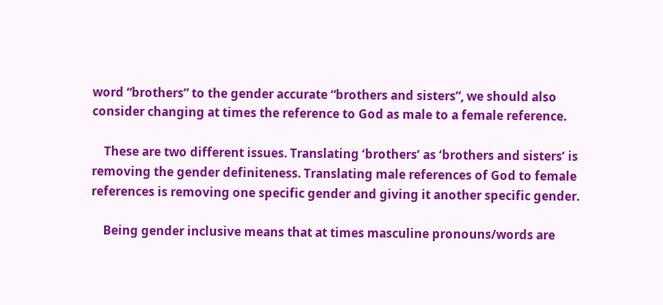word “brothers” to the gender accurate “brothers and sisters”, we should also consider changing at times the reference to God as male to a female reference.

    These are two different issues. Translating ‘brothers’ as ‘brothers and sisters’ is removing the gender definiteness. Translating male references of God to female references is removing one specific gender and giving it another specific gender.

    Being gender inclusive means that at times masculine pronouns/words are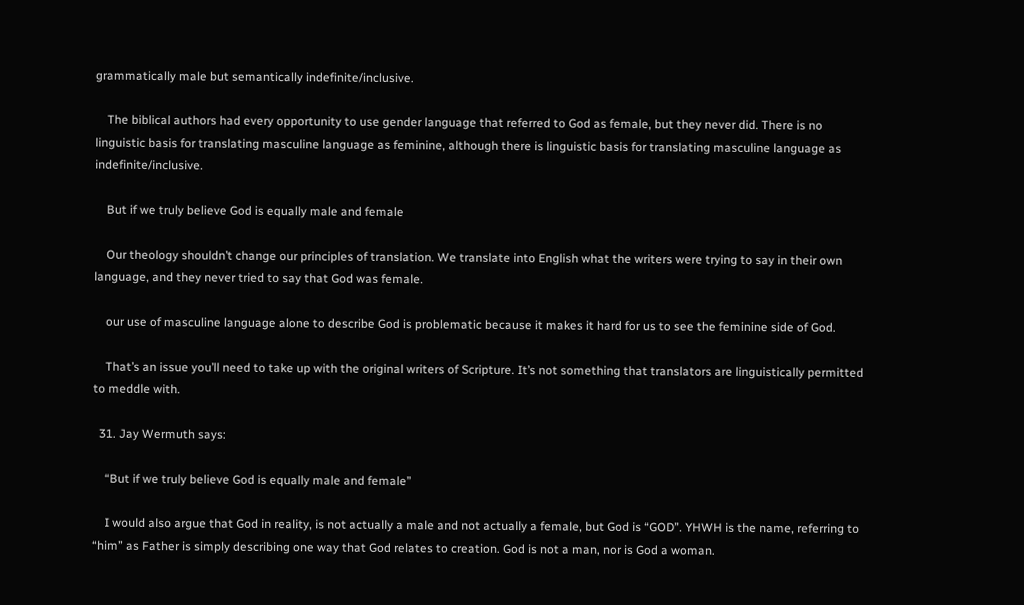grammatically male but semantically indefinite/inclusive.

    The biblical authors had every opportunity to use gender language that referred to God as female, but they never did. There is no linguistic basis for translating masculine language as feminine, although there is linguistic basis for translating masculine language as indefinite/inclusive.

    But if we truly believe God is equally male and female

    Our theology shouldn’t change our principles of translation. We translate into English what the writers were trying to say in their own language, and they never tried to say that God was female.

    our use of masculine language alone to describe God is problematic because it makes it hard for us to see the feminine side of God.

    That’s an issue you’ll need to take up with the original writers of Scripture. It’s not something that translators are linguistically permitted to meddle with.

  31. Jay Wermuth says:

    “But if we truly believe God is equally male and female”

    I would also argue that God in reality, is not actually a male and not actually a female, but God is “GOD”. YHWH is the name, referring to “him” as Father is simply describing one way that God relates to creation. God is not a man, nor is God a woman.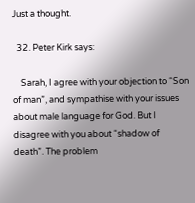Just a thought.

  32. Peter Kirk says:

    Sarah, I agree with your objection to “Son of man”, and sympathise with your issues about male language for God. But I disagree with you about “shadow of death”. The problem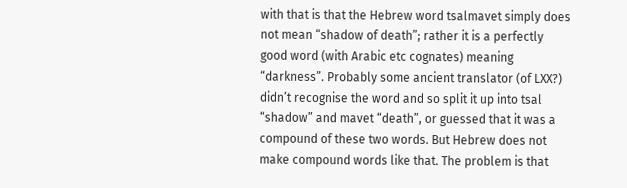with that is that the Hebrew word tsalmavet simply does not mean “shadow of death”; rather it is a perfectly good word (with Arabic etc cognates) meaning “darkness”. Probably some ancient translator (of LXX?) didn’t recognise the word and so split it up into tsal “shadow” and mavet “death”, or guessed that it was a compound of these two words. But Hebrew does not make compound words like that. The problem is that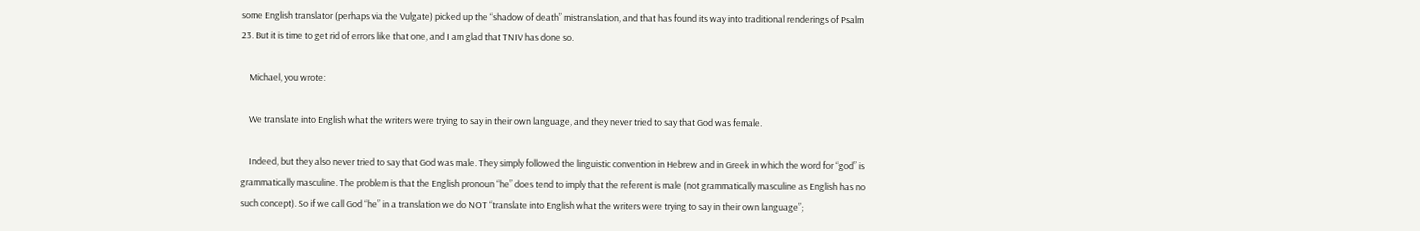some English translator (perhaps via the Vulgate) picked up the “shadow of death” mistranslation, and that has found its way into traditional renderings of Psalm 23. But it is time to get rid of errors like that one, and I am glad that TNIV has done so.

    Michael, you wrote:

    We translate into English what the writers were trying to say in their own language, and they never tried to say that God was female.

    Indeed, but they also never tried to say that God was male. They simply followed the linguistic convention in Hebrew and in Greek in which the word for “god” is grammatically masculine. The problem is that the English pronoun “he” does tend to imply that the referent is male (not grammatically masculine as English has no such concept). So if we call God “he” in a translation we do NOT “translate into English what the writers were trying to say in their own language”;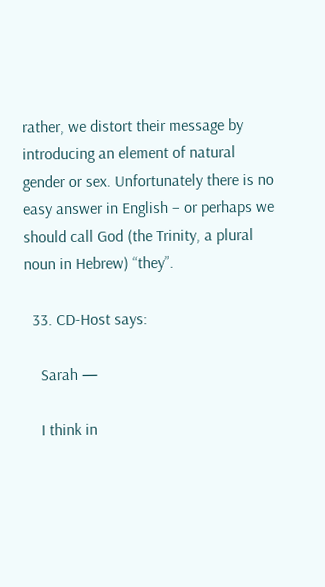rather, we distort their message by introducing an element of natural gender or sex. Unfortunately there is no easy answer in English – or perhaps we should call God (the Trinity, a plural noun in Hebrew) “they”.

  33. CD-Host says:

    Sarah —

    I think in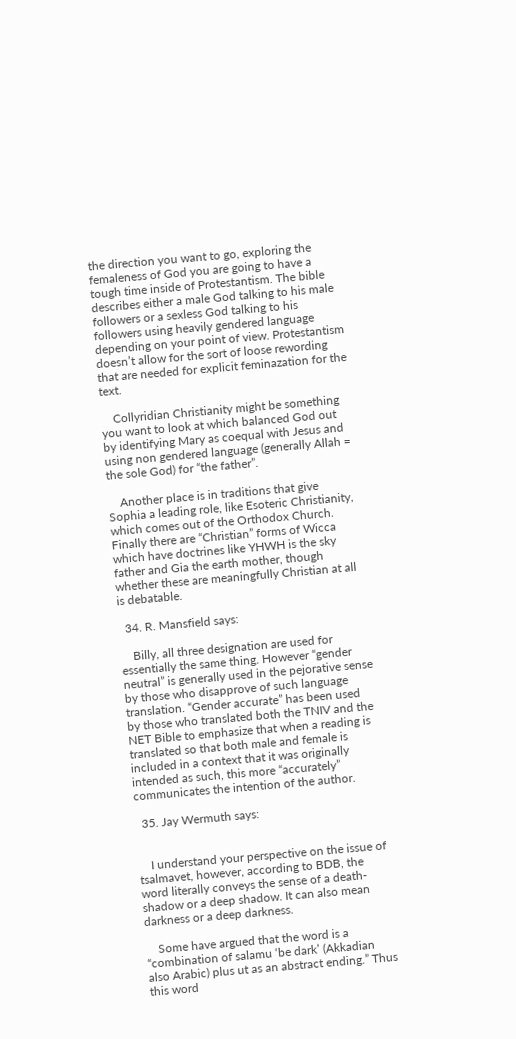the direction you want to go, exploring the femaleness of God you are going to have a tough time inside of Protestantism. The bible describes either a male God talking to his male followers or a sexless God talking to his followers using heavily gendered language depending on your point of view. Protestantism doesn’t allow for the sort of loose rewording that are needed for explicit feminazation for the text.

    Collyridian Christianity might be something you want to look at which balanced God out by identifying Mary as coequal with Jesus and using non gendered language (generally Allah = the sole God) for “the father”.

    Another place is in traditions that give Sophia a leading role, like Esoteric Christianity, which comes out of the Orthodox Church. Finally there are “Christian” forms of Wicca which have doctrines like YHWH is the sky father and Gia the earth mother, though whether these are meaningfully Christian at all is debatable.

  34. R. Mansfield says:

    Billy, all three designation are used for essentially the same thing. However “gender neutral” is generally used in the pejorative sense by those who disapprove of such language translation. “Gender accurate” has been used by those who translated both the TNIV and the NET Bible to emphasize that when a reading is translated so that both male and female is included in a context that it was originally intended as such, this more “accurately” communicates the intention of the author.

  35. Jay Wermuth says:


    I understand your perspective on the issue of tsalmavet, however, according to BDB, the word literally conveys the sense of a death-shadow or a deep shadow. It can also mean darkness or a deep darkness.

    Some have argued that the word is a “combination of salamu ‘be dark’ (Akkadian also Arabic) plus ut as an abstract ending.” Thus this word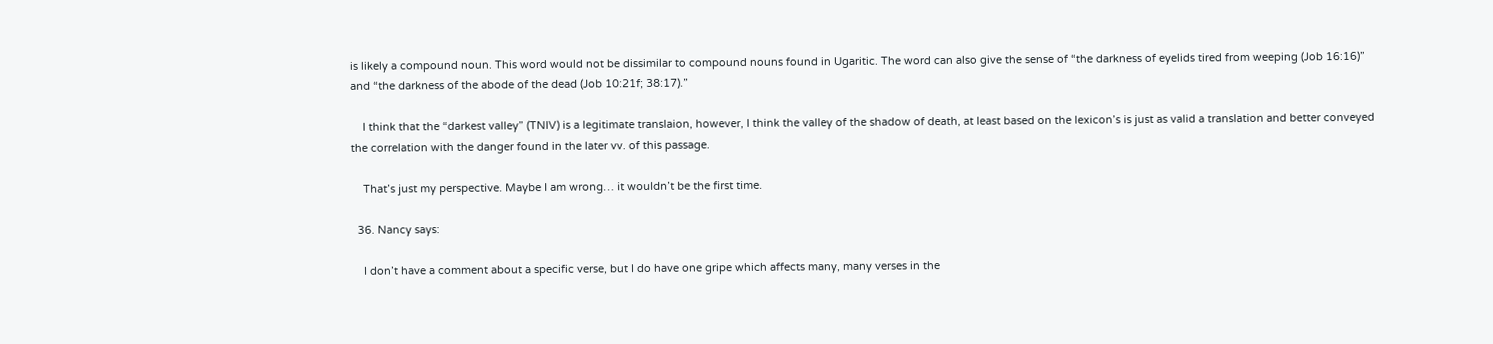is likely a compound noun. This word would not be dissimilar to compound nouns found in Ugaritic. The word can also give the sense of “the darkness of eyelids tired from weeping (Job 16:16)” and “the darkness of the abode of the dead (Job 10:21f; 38:17).”

    I think that the “darkest valley” (TNIV) is a legitimate translaion, however, I think the valley of the shadow of death, at least based on the lexicon’s is just as valid a translation and better conveyed the correlation with the danger found in the later vv. of this passage.

    That’s just my perspective. Maybe I am wrong… it wouldn’t be the first time.

  36. Nancy says:

    I don’t have a comment about a specific verse, but I do have one gripe which affects many, many verses in the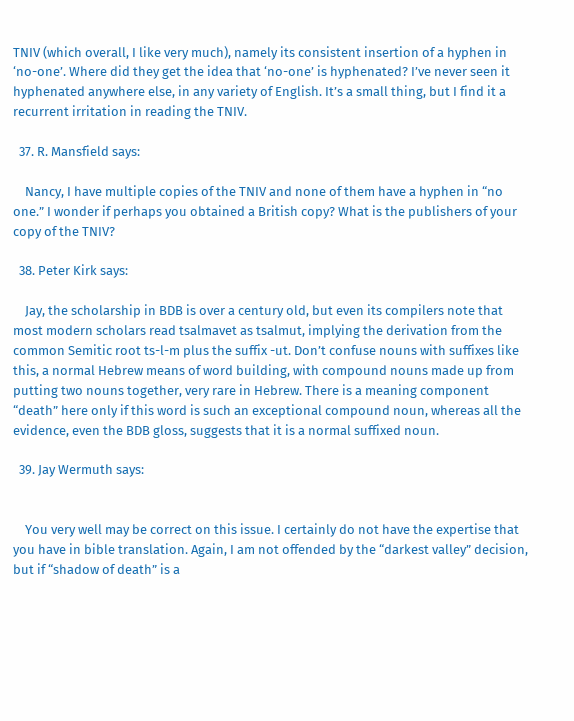TNIV (which overall, I like very much), namely its consistent insertion of a hyphen in ‘no-one’. Where did they get the idea that ‘no-one’ is hyphenated? I’ve never seen it hyphenated anywhere else, in any variety of English. It’s a small thing, but I find it a recurrent irritation in reading the TNIV.

  37. R. Mansfield says:

    Nancy, I have multiple copies of the TNIV and none of them have a hyphen in “no one.” I wonder if perhaps you obtained a British copy? What is the publishers of your copy of the TNIV?

  38. Peter Kirk says:

    Jay, the scholarship in BDB is over a century old, but even its compilers note that most modern scholars read tsalmavet as tsalmut, implying the derivation from the common Semitic root ts-l-m plus the suffix -ut. Don’t confuse nouns with suffixes like this, a normal Hebrew means of word building, with compound nouns made up from putting two nouns together, very rare in Hebrew. There is a meaning component “death” here only if this word is such an exceptional compound noun, whereas all the evidence, even the BDB gloss, suggests that it is a normal suffixed noun.

  39. Jay Wermuth says:


    You very well may be correct on this issue. I certainly do not have the expertise that you have in bible translation. Again, I am not offended by the “darkest valley” decision, but if “shadow of death” is a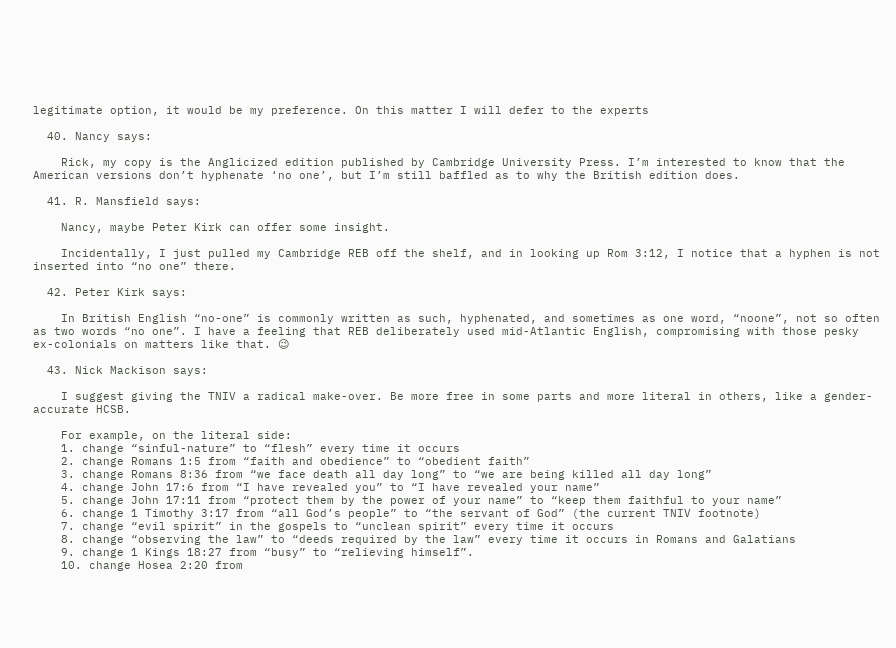legitimate option, it would be my preference. On this matter I will defer to the experts

  40. Nancy says:

    Rick, my copy is the Anglicized edition published by Cambridge University Press. I’m interested to know that the American versions don’t hyphenate ‘no one’, but I’m still baffled as to why the British edition does.

  41. R. Mansfield says:

    Nancy, maybe Peter Kirk can offer some insight.

    Incidentally, I just pulled my Cambridge REB off the shelf, and in looking up Rom 3:12, I notice that a hyphen is not inserted into “no one” there.

  42. Peter Kirk says:

    In British English “no-one” is commonly written as such, hyphenated, and sometimes as one word, “noone”, not so often as two words “no one”. I have a feeling that REB deliberately used mid-Atlantic English, compromising with those pesky ex-colonials on matters like that. 😉

  43. Nick Mackison says:

    I suggest giving the TNIV a radical make-over. Be more free in some parts and more literal in others, like a gender-accurate HCSB.

    For example, on the literal side:
    1. change “sinful-nature” to “flesh” every time it occurs
    2. change Romans 1:5 from “faith and obedience” to “obedient faith”
    3. change Romans 8:36 from “we face death all day long” to “we are being killed all day long”
    4. change John 17:6 from “I have revealed you” to “I have revealed your name”
    5. change John 17:11 from “protect them by the power of your name” to “keep them faithful to your name”
    6. change 1 Timothy 3:17 from “all God’s people” to “the servant of God” (the current TNIV footnote)
    7. change “evil spirit” in the gospels to “unclean spirit” every time it occurs
    8. change “observing the law” to “deeds required by the law” every time it occurs in Romans and Galatians
    9. change 1 Kings 18:27 from “busy” to “relieving himself”.
    10. change Hosea 2:20 from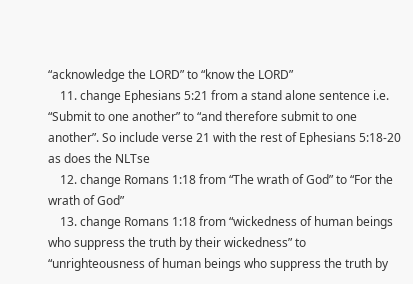“acknowledge the LORD” to “know the LORD”
    11. change Ephesians 5:21 from a stand alone sentence i.e. “Submit to one another” to “and therefore submit to one another”. So include verse 21 with the rest of Ephesians 5:18-20 as does the NLTse
    12. change Romans 1:18 from “The wrath of God” to “For the wrath of God”
    13. change Romans 1:18 from “wickedness of human beings who suppress the truth by their wickedness” to “unrighteousness of human beings who suppress the truth by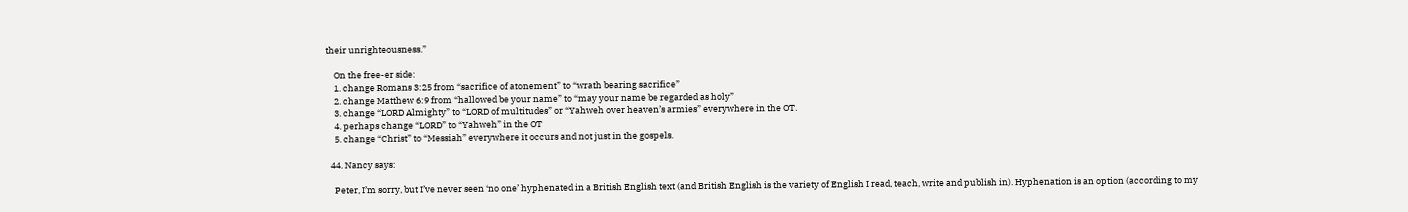their unrighteousness.”

    On the free-er side:
    1. change Romans 3:25 from “sacrifice of atonement” to “wrath bearing sacrifice”
    2. change Matthew 6:9 from “hallowed be your name” to “may your name be regarded as holy”
    3. change “LORD Almighty” to “LORD of multitudes” or “Yahweh over heaven’s armies” everywhere in the OT.
    4. perhaps change “LORD” to “Yahweh” in the OT
    5. change “Christ” to “Messiah” everywhere it occurs and not just in the gospels.

  44. Nancy says:

    Peter, I’m sorry, but I’ve never seen ‘no one’ hyphenated in a British English text (and British English is the variety of English I read, teach, write and publish in). Hyphenation is an option (according to my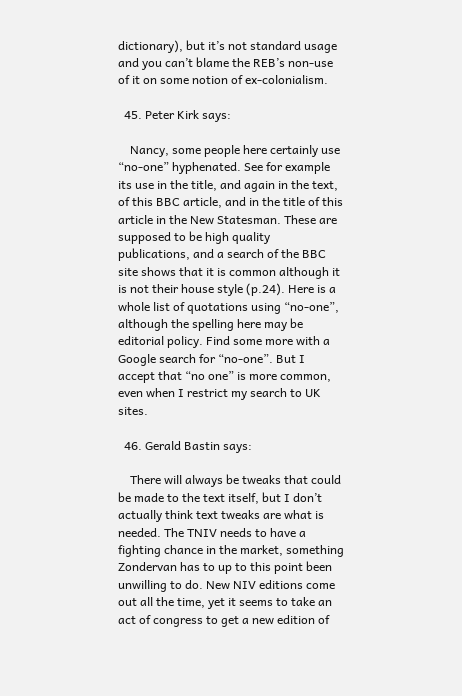dictionary), but it’s not standard usage and you can’t blame the REB’s non-use of it on some notion of ex-colonialism.

  45. Peter Kirk says:

    Nancy, some people here certainly use “no-one” hyphenated. See for example its use in the title, and again in the text, of this BBC article, and in the title of this article in the New Statesman. These are supposed to be high quality publications, and a search of the BBC site shows that it is common although it is not their house style (p.24). Here is a whole list of quotations using “no-one”, although the spelling here may be editorial policy. Find some more with a Google search for “no-one”. But I accept that “no one” is more common, even when I restrict my search to UK sites.

  46. Gerald Bastin says:

    There will always be tweaks that could be made to the text itself, but I don’t actually think text tweaks are what is needed. The TNIV needs to have a fighting chance in the market, something Zondervan has to up to this point been unwilling to do. New NIV editions come out all the time, yet it seems to take an act of congress to get a new edition of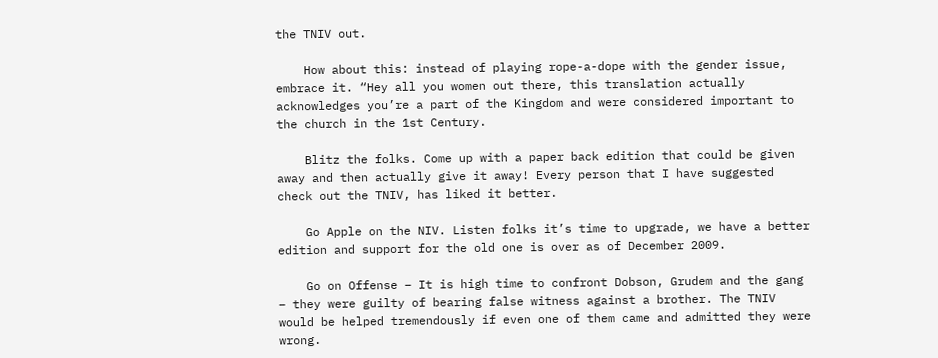the TNIV out.

    How about this: instead of playing rope-a-dope with the gender issue, embrace it. “Hey all you women out there, this translation actually acknowledges you’re a part of the Kingdom and were considered important to the church in the 1st Century.

    Blitz the folks. Come up with a paper back edition that could be given away and then actually give it away! Every person that I have suggested check out the TNIV, has liked it better.

    Go Apple on the NIV. Listen folks it’s time to upgrade, we have a better edition and support for the old one is over as of December 2009.

    Go on Offense – It is high time to confront Dobson, Grudem and the gang – they were guilty of bearing false witness against a brother. The TNIV would be helped tremendously if even one of them came and admitted they were wrong.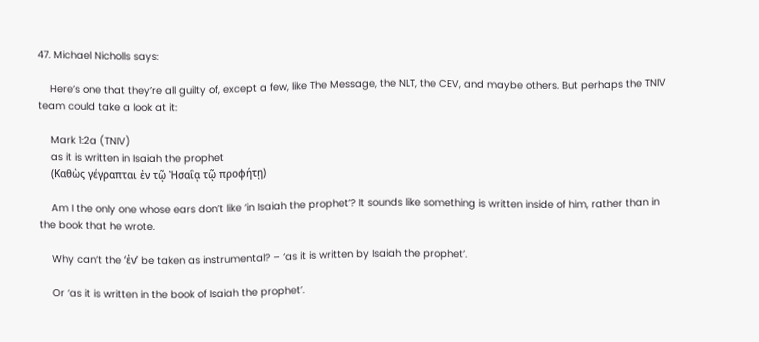47. Michael Nicholls says:

    Here’s one that they’re all guilty of, except a few, like The Message, the NLT, the CEV, and maybe others. But perhaps the TNIV team could take a look at it:

    Mark 1:2a (TNIV)
    as it is written in Isaiah the prophet
    (Καθὼς γέγραπται ἐν τῷ Ἠσαΐᾳ τῷ προφήτῃ)

    Am I the only one whose ears don’t like ‘in Isaiah the prophet’? It sounds like something is written inside of him, rather than in the book that he wrote.

    Why can’t the ‘ἐν’ be taken as instrumental? – ‘as it is written by Isaiah the prophet’.

    Or ‘as it is written in the book of Isaiah the prophet’.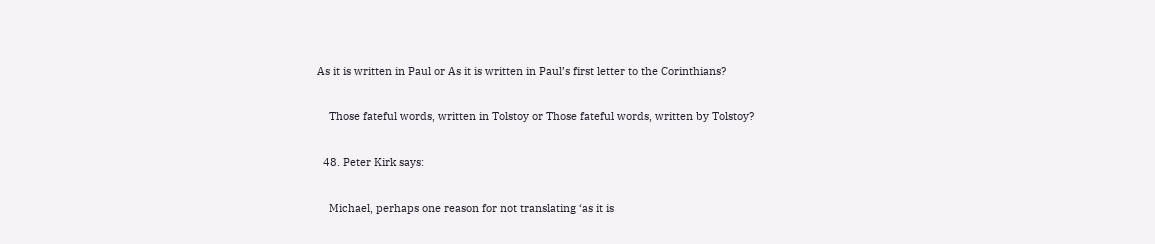As it is written in Paul or As it is written in Paul’s first letter to the Corinthians?

    Those fateful words, written in Tolstoy or Those fateful words, written by Tolstoy?

  48. Peter Kirk says:

    Michael, perhaps one reason for not translating ‘as it is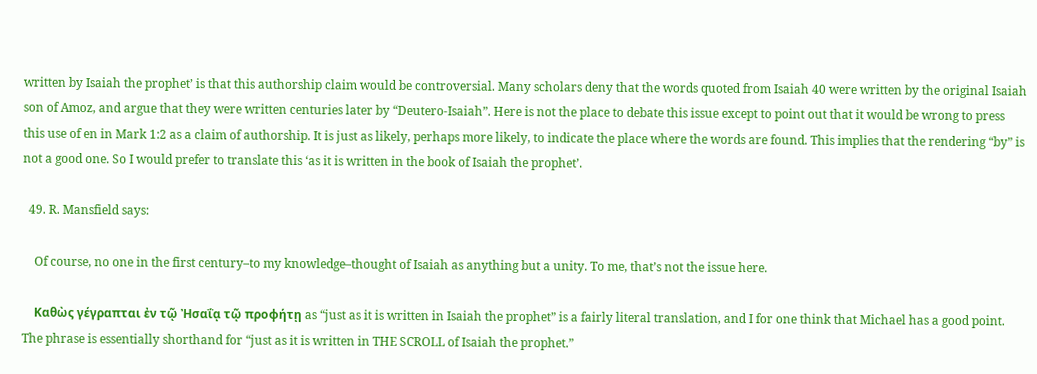written by Isaiah the prophet’ is that this authorship claim would be controversial. Many scholars deny that the words quoted from Isaiah 40 were written by the original Isaiah son of Amoz, and argue that they were written centuries later by “Deutero-Isaiah”. Here is not the place to debate this issue except to point out that it would be wrong to press this use of en in Mark 1:2 as a claim of authorship. It is just as likely, perhaps more likely, to indicate the place where the words are found. This implies that the rendering “by” is not a good one. So I would prefer to translate this ‘as it is written in the book of Isaiah the prophet’.

  49. R. Mansfield says:

    Of course, no one in the first century–to my knowledge–thought of Isaiah as anything but a unity. To me, that’s not the issue here.

    Καθὼς γέγραπται ἐν τῷ Ἠσαΐᾳ τῷ προφήτῃ as “just as it is written in Isaiah the prophet” is a fairly literal translation, and I for one think that Michael has a good point. The phrase is essentially shorthand for “just as it is written in THE SCROLL of Isaiah the prophet.”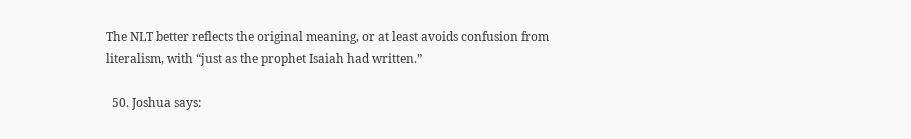The NLT better reflects the original meaning, or at least avoids confusion from literalism, with “just as the prophet Isaiah had written.”

  50. Joshua says: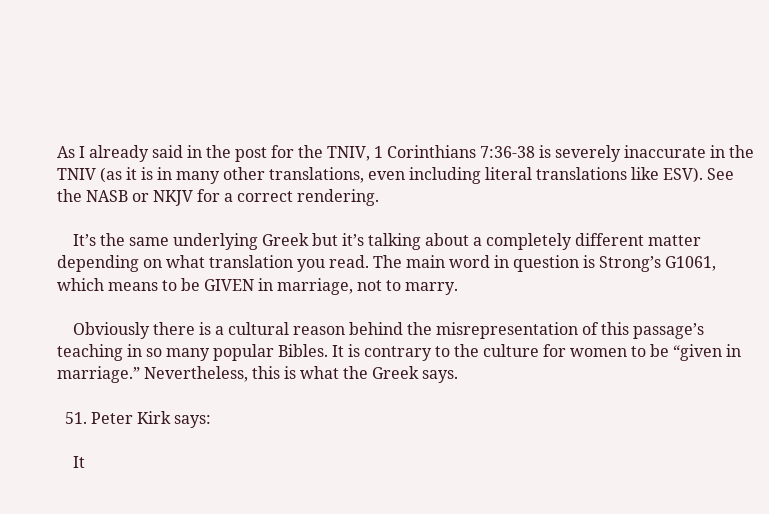As I already said in the post for the TNIV, 1 Corinthians 7:36-38 is severely inaccurate in the TNIV (as it is in many other translations, even including literal translations like ESV). See the NASB or NKJV for a correct rendering.

    It’s the same underlying Greek but it’s talking about a completely different matter depending on what translation you read. The main word in question is Strong’s G1061, which means to be GIVEN in marriage, not to marry.

    Obviously there is a cultural reason behind the misrepresentation of this passage’s teaching in so many popular Bibles. It is contrary to the culture for women to be “given in marriage.” Nevertheless, this is what the Greek says.

  51. Peter Kirk says:

    It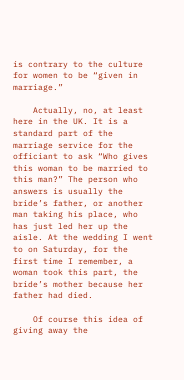is contrary to the culture for women to be “given in marriage.”

    Actually, no, at least here in the UK. It is a standard part of the marriage service for the officiant to ask “Who gives this woman to be married to this man?” The person who answers is usually the bride’s father, or another man taking his place, who has just led her up the aisle. At the wedding I went to on Saturday, for the first time I remember, a woman took this part, the bride’s mother because her father had died.

    Of course this idea of giving away the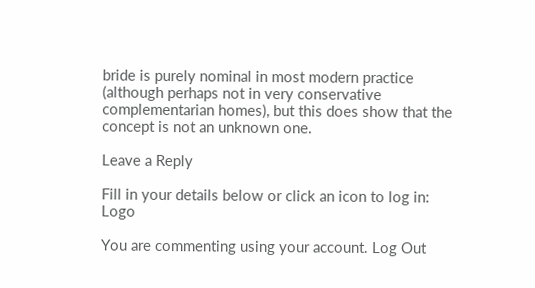bride is purely nominal in most modern practice (although perhaps not in very conservative complementarian homes), but this does show that the concept is not an unknown one.

Leave a Reply

Fill in your details below or click an icon to log in: Logo

You are commenting using your account. Log Out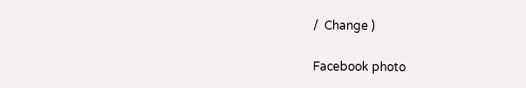/  Change )

Facebook photo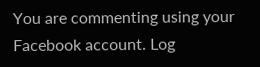You are commenting using your Facebook account. Log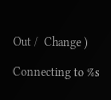Out /  Change )

Connecting to %s